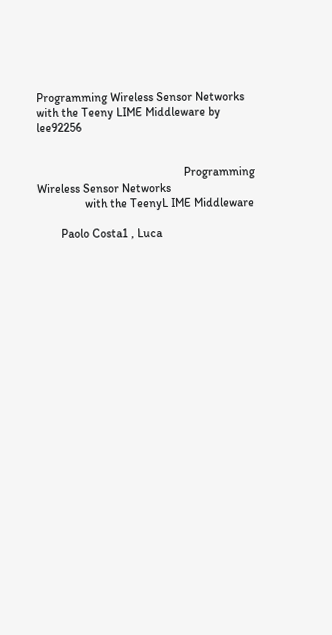Programming Wireless Sensor Networks with the Teeny LIME Middleware by lee92256


                                                 Programming Wireless Sensor Networks
                with the TeenyL IME Middleware

        Paolo Costa1 , Luca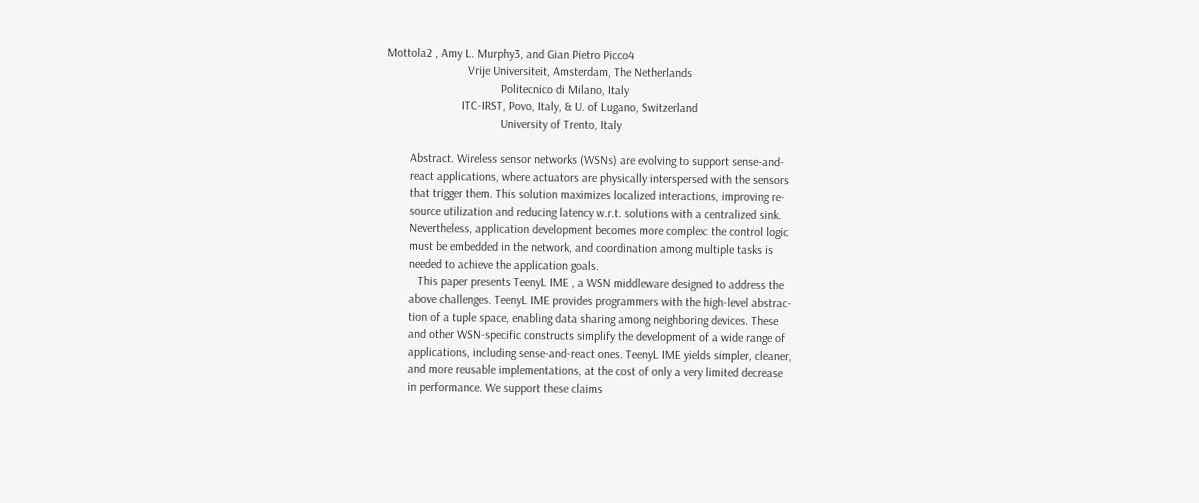Mottola2 , Amy L. Murphy3, and Gian Pietro Picco4
                           Vrije Universiteit, Amsterdam, The Netherlands
                                      Politecnico di Milano, Italy
                         ITC-IRST, Povo, Italy, & U. of Lugano, Switzerland
                                      University of Trento, Italy

        Abstract. Wireless sensor networks (WSNs) are evolving to support sense-and-
        react applications, where actuators are physically interspersed with the sensors
        that trigger them. This solution maximizes localized interactions, improving re-
        source utilization and reducing latency w.r.t. solutions with a centralized sink.
        Nevertheless, application development becomes more complex: the control logic
        must be embedded in the network, and coordination among multiple tasks is
        needed to achieve the application goals.
           This paper presents TeenyL IME , a WSN middleware designed to address the
        above challenges. TeenyL IME provides programmers with the high-level abstrac-
        tion of a tuple space, enabling data sharing among neighboring devices. These
        and other WSN-specific constructs simplify the development of a wide range of
        applications, including sense-and-react ones. TeenyL IME yields simpler, cleaner,
        and more reusable implementations, at the cost of only a very limited decrease
        in performance. We support these claims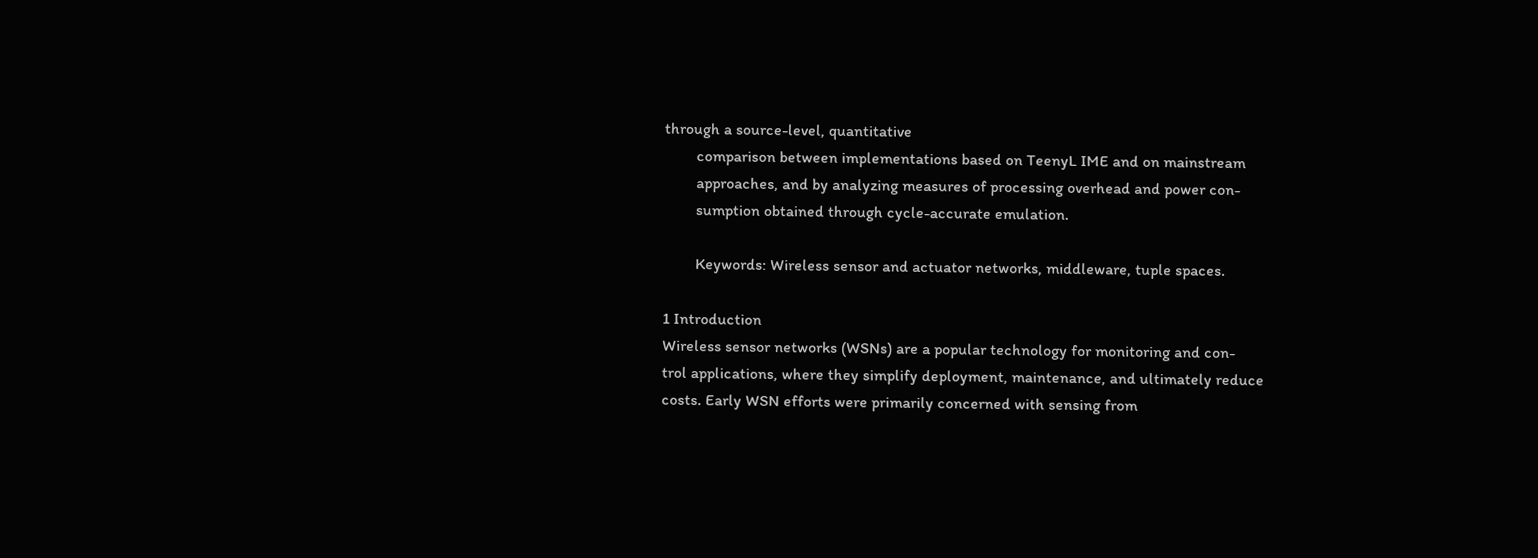through a source-level, quantitative
        comparison between implementations based on TeenyL IME and on mainstream
        approaches, and by analyzing measures of processing overhead and power con-
        sumption obtained through cycle-accurate emulation.

        Keywords: Wireless sensor and actuator networks, middleware, tuple spaces.

1 Introduction
Wireless sensor networks (WSNs) are a popular technology for monitoring and con-
trol applications, where they simplify deployment, maintenance, and ultimately reduce
costs. Early WSN efforts were primarily concerned with sensing from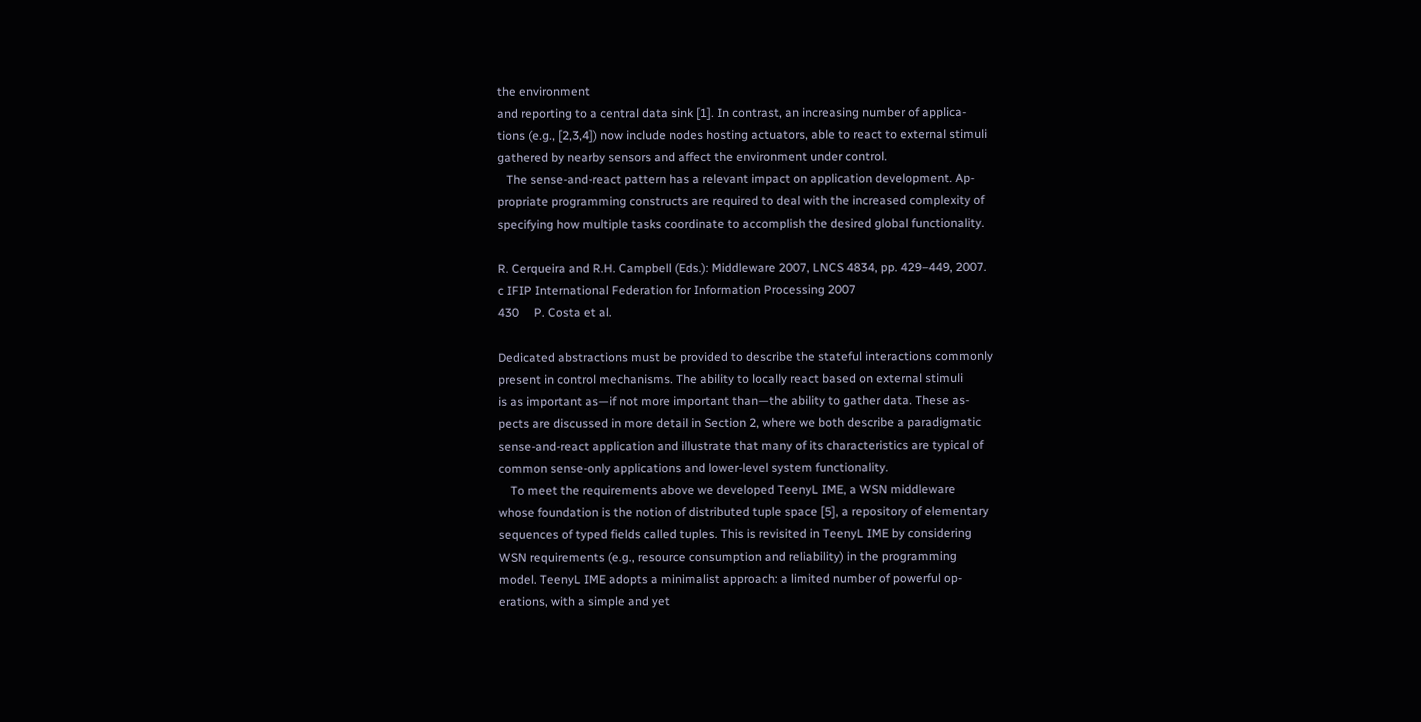the environment
and reporting to a central data sink [1]. In contrast, an increasing number of applica-
tions (e.g., [2,3,4]) now include nodes hosting actuators, able to react to external stimuli
gathered by nearby sensors and affect the environment under control.
   The sense-and-react pattern has a relevant impact on application development. Ap-
propriate programming constructs are required to deal with the increased complexity of
specifying how multiple tasks coordinate to accomplish the desired global functionality.

R. Cerqueira and R.H. Campbell (Eds.): Middleware 2007, LNCS 4834, pp. 429–449, 2007.
c IFIP International Federation for Information Processing 2007
430     P. Costa et al.

Dedicated abstractions must be provided to describe the stateful interactions commonly
present in control mechanisms. The ability to locally react based on external stimuli
is as important as—if not more important than—the ability to gather data. These as-
pects are discussed in more detail in Section 2, where we both describe a paradigmatic
sense-and-react application and illustrate that many of its characteristics are typical of
common sense-only applications and lower-level system functionality.
    To meet the requirements above we developed TeenyL IME, a WSN middleware
whose foundation is the notion of distributed tuple space [5], a repository of elementary
sequences of typed fields called tuples. This is revisited in TeenyL IME by considering
WSN requirements (e.g., resource consumption and reliability) in the programming
model. TeenyL IME adopts a minimalist approach: a limited number of powerful op-
erations, with a simple and yet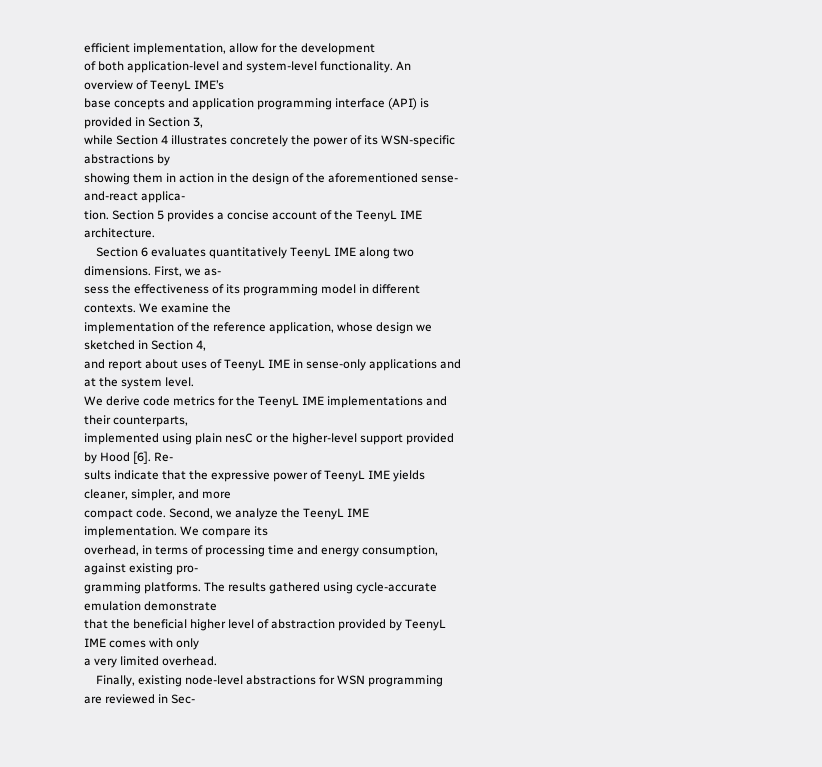efficient implementation, allow for the development
of both application-level and system-level functionality. An overview of TeenyL IME’s
base concepts and application programming interface (API) is provided in Section 3,
while Section 4 illustrates concretely the power of its WSN-specific abstractions by
showing them in action in the design of the aforementioned sense-and-react applica-
tion. Section 5 provides a concise account of the TeenyL IME architecture.
    Section 6 evaluates quantitatively TeenyL IME along two dimensions. First, we as-
sess the effectiveness of its programming model in different contexts. We examine the
implementation of the reference application, whose design we sketched in Section 4,
and report about uses of TeenyL IME in sense-only applications and at the system level.
We derive code metrics for the TeenyL IME implementations and their counterparts,
implemented using plain nesC or the higher-level support provided by Hood [6]. Re-
sults indicate that the expressive power of TeenyL IME yields cleaner, simpler, and more
compact code. Second, we analyze the TeenyL IME implementation. We compare its
overhead, in terms of processing time and energy consumption, against existing pro-
gramming platforms. The results gathered using cycle-accurate emulation demonstrate
that the beneficial higher level of abstraction provided by TeenyL IME comes with only
a very limited overhead.
    Finally, existing node-level abstractions for WSN programming are reviewed in Sec-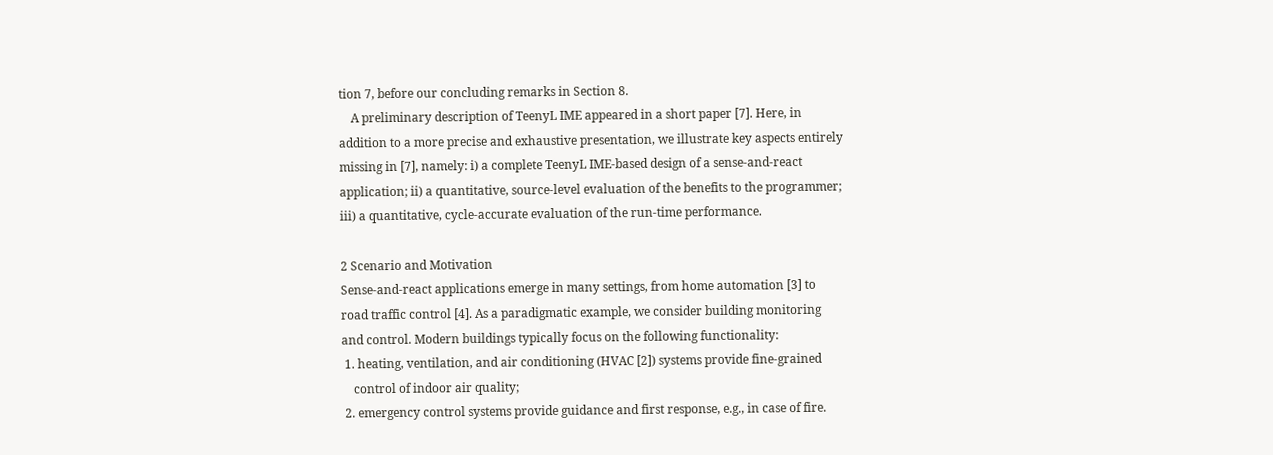tion 7, before our concluding remarks in Section 8.
    A preliminary description of TeenyL IME appeared in a short paper [7]. Here, in
addition to a more precise and exhaustive presentation, we illustrate key aspects entirely
missing in [7], namely: i) a complete TeenyL IME-based design of a sense-and-react
application; ii) a quantitative, source-level evaluation of the benefits to the programmer;
iii) a quantitative, cycle-accurate evaluation of the run-time performance.

2 Scenario and Motivation
Sense-and-react applications emerge in many settings, from home automation [3] to
road traffic control [4]. As a paradigmatic example, we consider building monitoring
and control. Modern buildings typically focus on the following functionality:
 1. heating, ventilation, and air conditioning (HVAC [2]) systems provide fine-grained
    control of indoor air quality;
 2. emergency control systems provide guidance and first response, e.g., in case of fire.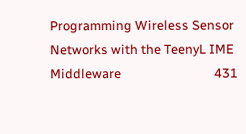Programming Wireless Sensor Networks with the TeenyL IME Middleware                               431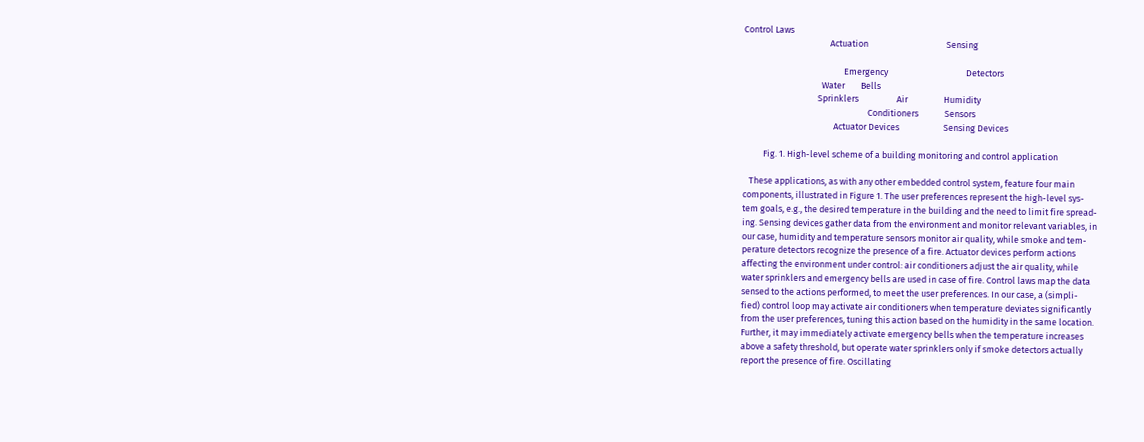Control Laws
                                           Actuation                                       Sensing

                                                  Emergency                                       Detectors
                                       Water        Bells
                                     Sprinklers                   Air                  Humidity
                                                              Conditioners             Sensors
                                             Actuator Devices                      Sensing Devices

          Fig. 1. High-level scheme of a building monitoring and control application

   These applications, as with any other embedded control system, feature four main
components, illustrated in Figure 1. The user preferences represent the high-level sys-
tem goals, e.g., the desired temperature in the building and the need to limit fire spread-
ing. Sensing devices gather data from the environment and monitor relevant variables, in
our case, humidity and temperature sensors monitor air quality, while smoke and tem-
perature detectors recognize the presence of a fire. Actuator devices perform actions
affecting the environment under control: air conditioners adjust the air quality, while
water sprinklers and emergency bells are used in case of fire. Control laws map the data
sensed to the actions performed, to meet the user preferences. In our case, a (simpli-
fied) control loop may activate air conditioners when temperature deviates significantly
from the user preferences, tuning this action based on the humidity in the same location.
Further, it may immediately activate emergency bells when the temperature increases
above a safety threshold, but operate water sprinklers only if smoke detectors actually
report the presence of fire. Oscillating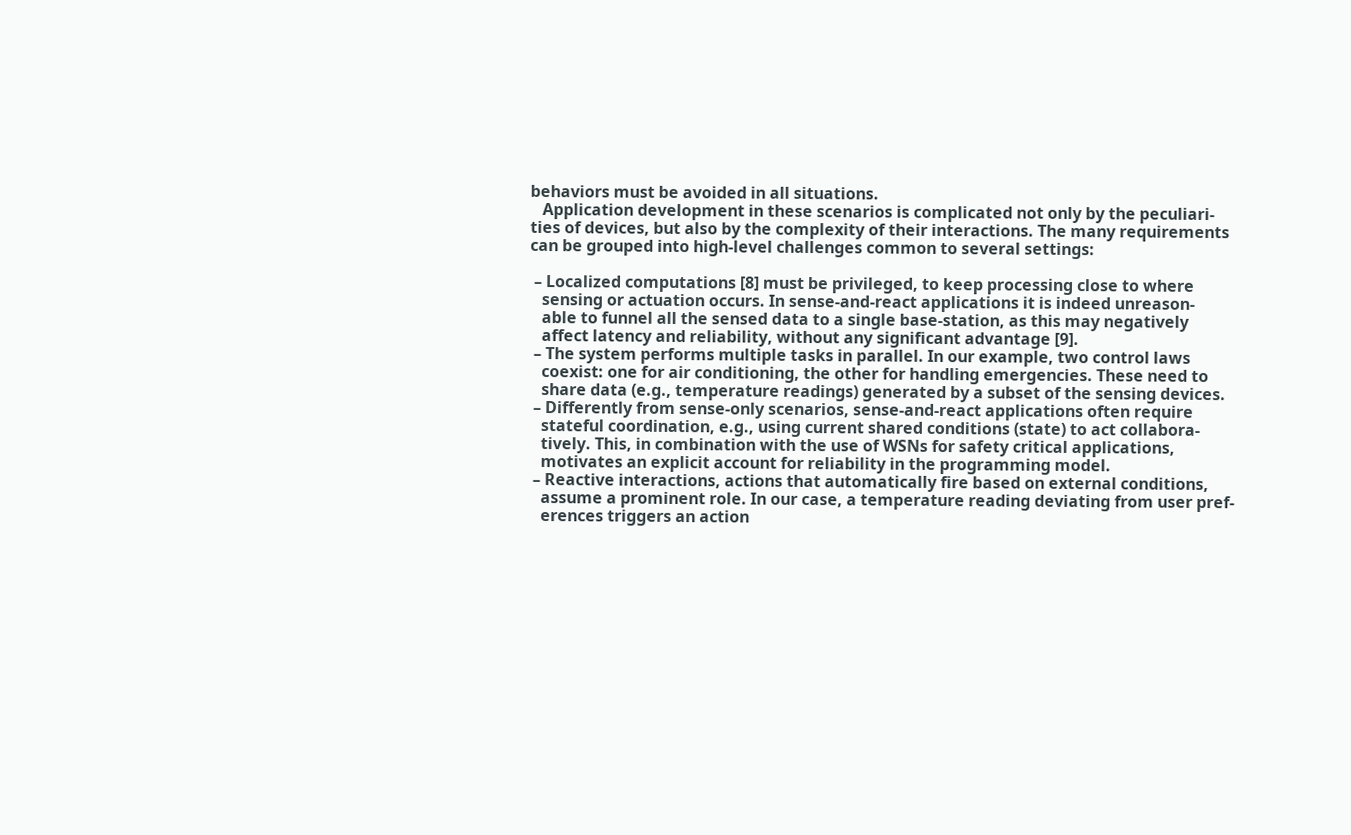behaviors must be avoided in all situations.
   Application development in these scenarios is complicated not only by the peculiari-
ties of devices, but also by the complexity of their interactions. The many requirements
can be grouped into high-level challenges common to several settings:

 – Localized computations [8] must be privileged, to keep processing close to where
   sensing or actuation occurs. In sense-and-react applications it is indeed unreason-
   able to funnel all the sensed data to a single base-station, as this may negatively
   affect latency and reliability, without any significant advantage [9].
 – The system performs multiple tasks in parallel. In our example, two control laws
   coexist: one for air conditioning, the other for handling emergencies. These need to
   share data (e.g., temperature readings) generated by a subset of the sensing devices.
 – Differently from sense-only scenarios, sense-and-react applications often require
   stateful coordination, e.g., using current shared conditions (state) to act collabora-
   tively. This, in combination with the use of WSNs for safety critical applications,
   motivates an explicit account for reliability in the programming model.
 – Reactive interactions, actions that automatically fire based on external conditions,
   assume a prominent role. In our case, a temperature reading deviating from user pref-
   erences triggers an action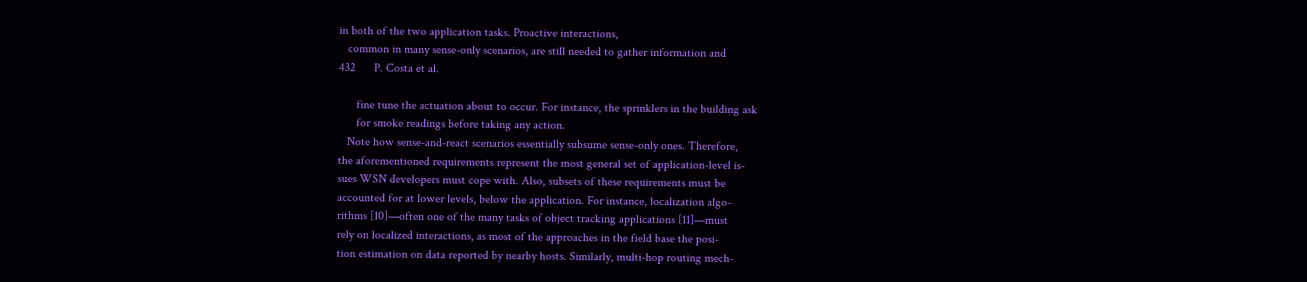in both of the two application tasks. Proactive interactions,
   common in many sense-only scenarios, are still needed to gather information and
432      P. Costa et al.

      fine tune the actuation about to occur. For instance, the sprinklers in the building ask
      for smoke readings before taking any action.
   Note how sense-and-react scenarios essentially subsume sense-only ones. Therefore,
the aforementioned requirements represent the most general set of application-level is-
sues WSN developers must cope with. Also, subsets of these requirements must be
accounted for at lower levels, below the application. For instance, localization algo-
rithms [10]—often one of the many tasks of object tracking applications [11]—must
rely on localized interactions, as most of the approaches in the field base the posi-
tion estimation on data reported by nearby hosts. Similarly, multi-hop routing mech-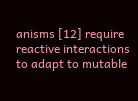anisms [12] require reactive interactions to adapt to mutable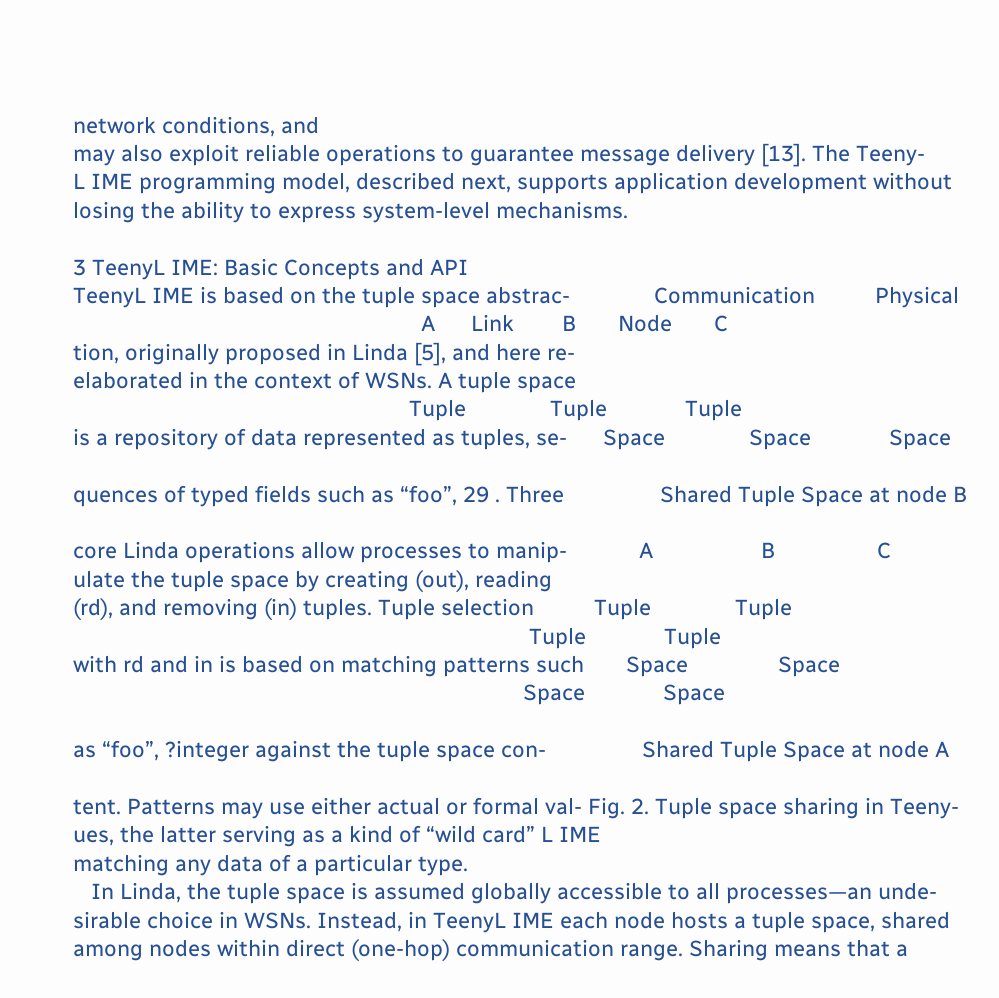network conditions, and
may also exploit reliable operations to guarantee message delivery [13]. The Teeny-
L IME programming model, described next, supports application development without
losing the ability to express system-level mechanisms.

3 TeenyL IME: Basic Concepts and API
TeenyL IME is based on the tuple space abstrac-              Communication          Physical
                                                          A      Link        B       Node       C
tion, originally proposed in Linda [5], and here re-
elaborated in the context of WSNs. A tuple space
                                                        Tuple              Tuple             Tuple
is a repository of data represented as tuples, se-      Space              Space             Space

quences of typed fields such as “foo”, 29 . Three                Shared Tuple Space at node B

core Linda operations allow processes to manip-            A                  B                 C
ulate the tuple space by creating (out), reading
(rd), and removing (in) tuples. Tuple selection          Tuple              Tuple
                                                                            Tuple             Tuple
with rd and in is based on matching patterns such       Space               Space
                                                                           Space             Space

as “foo”, ?integer against the tuple space con-                Shared Tuple Space at node A

tent. Patterns may use either actual or formal val- Fig. 2. Tuple space sharing in Teeny-
ues, the latter serving as a kind of “wild card” L IME
matching any data of a particular type.
   In Linda, the tuple space is assumed globally accessible to all processes—an unde-
sirable choice in WSNs. Instead, in TeenyL IME each node hosts a tuple space, shared
among nodes within direct (one-hop) communication range. Sharing means that a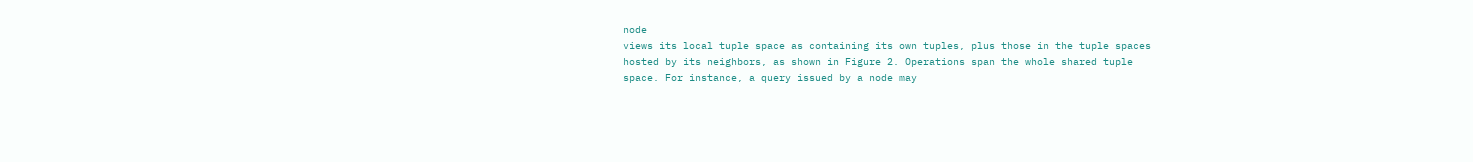node
views its local tuple space as containing its own tuples, plus those in the tuple spaces
hosted by its neighbors, as shown in Figure 2. Operations span the whole shared tuple
space. For instance, a query issued by a node may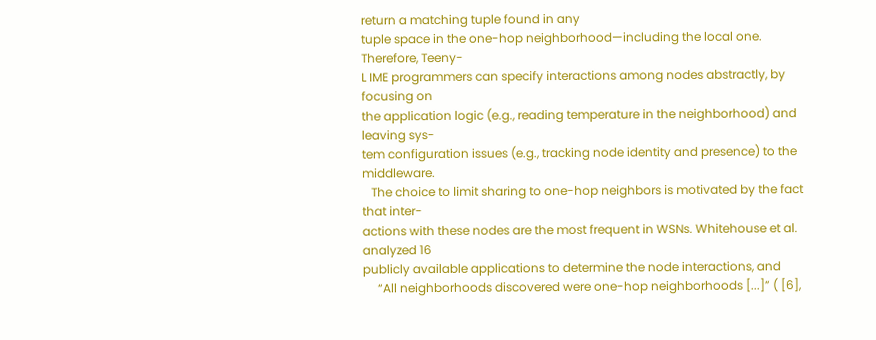return a matching tuple found in any
tuple space in the one-hop neighborhood—including the local one. Therefore, Teeny-
L IME programmers can specify interactions among nodes abstractly, by focusing on
the application logic (e.g., reading temperature in the neighborhood) and leaving sys-
tem configuration issues (e.g., tracking node identity and presence) to the middleware.
   The choice to limit sharing to one-hop neighbors is motivated by the fact that inter-
actions with these nodes are the most frequent in WSNs. Whitehouse et al. analyzed 16
publicly available applications to determine the node interactions, and
     “All neighborhoods discovered were one-hop neighborhoods [...]” ( [6],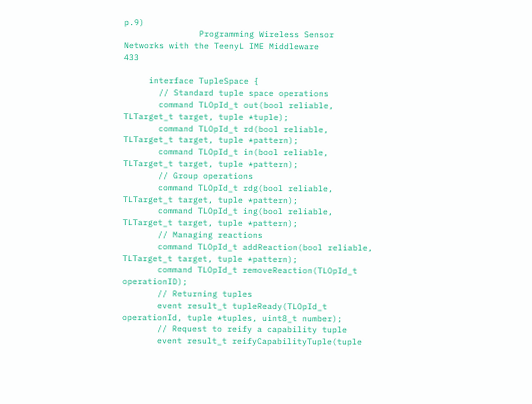p.9)
               Programming Wireless Sensor Networks with the TeenyL IME Middleware                 433

     interface TupleSpace {
       // Standard tuple space operations
       command TLOpId_t out(bool reliable, TLTarget_t target, tuple *tuple);
       command TLOpId_t rd(bool reliable, TLTarget_t target, tuple *pattern);
       command TLOpId_t in(bool reliable, TLTarget_t target, tuple *pattern);
       // Group operations
       command TLOpId_t rdg(bool reliable, TLTarget_t target, tuple *pattern);
       command TLOpId_t ing(bool reliable, TLTarget_t target, tuple *pattern);
       // Managing reactions
       command TLOpId_t addReaction(bool reliable, TLTarget_t target, tuple *pattern);
       command TLOpId_t removeReaction(TLOpId_t operationID);
       // Returning tuples
       event result_t tupleReady(TLOpId_t operationId, tuple *tuples, uint8_t number);
       // Request to reify a capability tuple
       event result_t reifyCapabilityTuple(tuple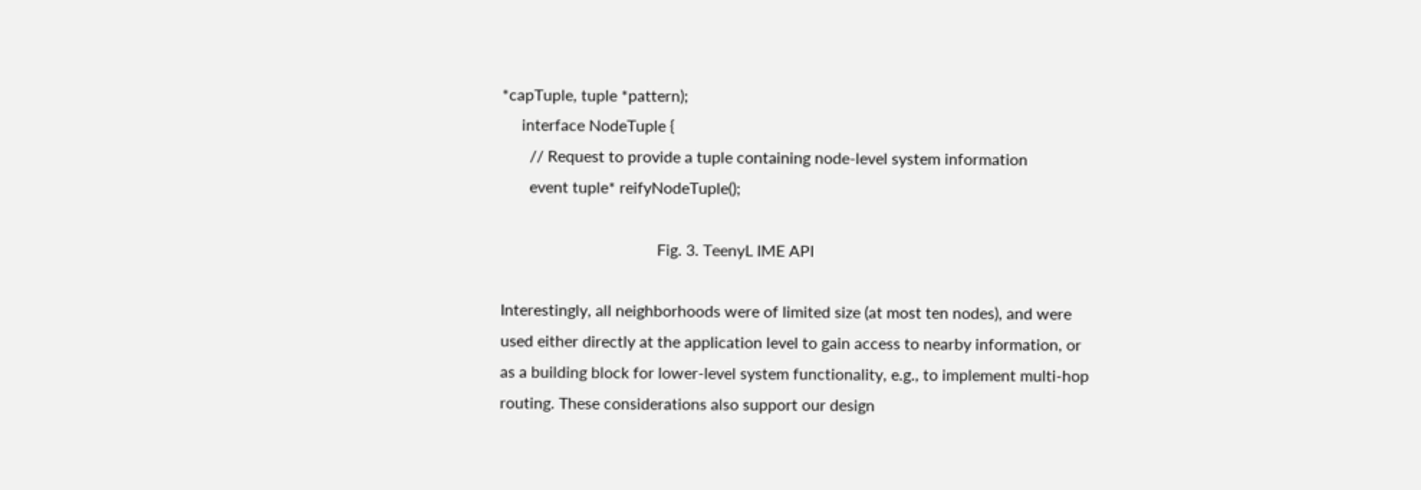*capTuple, tuple *pattern);
     interface NodeTuple {
       // Request to provide a tuple containing node-level system information
       event tuple* reifyNodeTuple();

                                       Fig. 3. TeenyL IME API

Interestingly, all neighborhoods were of limited size (at most ten nodes), and were
used either directly at the application level to gain access to nearby information, or
as a building block for lower-level system functionality, e.g., to implement multi-hop
routing. These considerations also support our design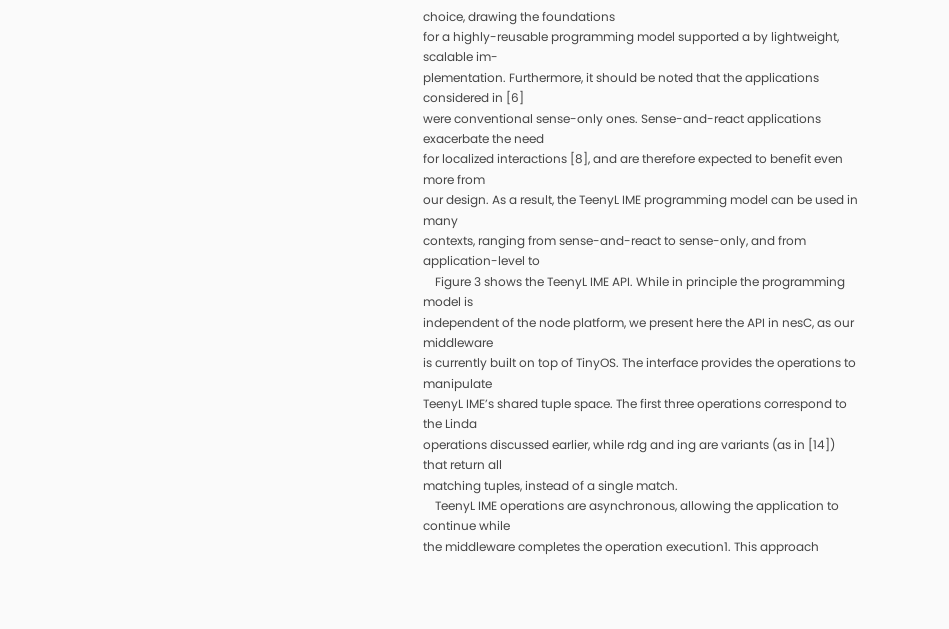choice, drawing the foundations
for a highly-reusable programming model supported a by lightweight, scalable im-
plementation. Furthermore, it should be noted that the applications considered in [6]
were conventional sense-only ones. Sense-and-react applications exacerbate the need
for localized interactions [8], and are therefore expected to benefit even more from
our design. As a result, the TeenyL IME programming model can be used in many
contexts, ranging from sense-and-react to sense-only, and from application-level to
    Figure 3 shows the TeenyL IME API. While in principle the programming model is
independent of the node platform, we present here the API in nesC, as our middleware
is currently built on top of TinyOS. The interface provides the operations to manipulate
TeenyL IME’s shared tuple space. The first three operations correspond to the Linda
operations discussed earlier, while rdg and ing are variants (as in [14]) that return all
matching tuples, instead of a single match.
    TeenyL IME operations are asynchronous, allowing the application to continue while
the middleware completes the operation execution1. This approach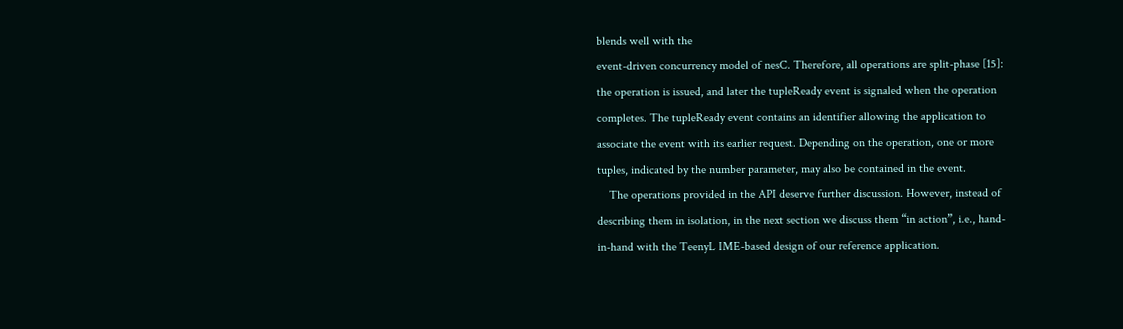blends well with the
event-driven concurrency model of nesC. Therefore, all operations are split-phase [15]:
the operation is issued, and later the tupleReady event is signaled when the operation
completes. The tupleReady event contains an identifier allowing the application to
associate the event with its earlier request. Depending on the operation, one or more
tuples, indicated by the number parameter, may also be contained in the event.
    The operations provided in the API deserve further discussion. However, instead of
describing them in isolation, in the next section we discuss them “in action”, i.e., hand-
in-hand with the TeenyL IME-based design of our reference application.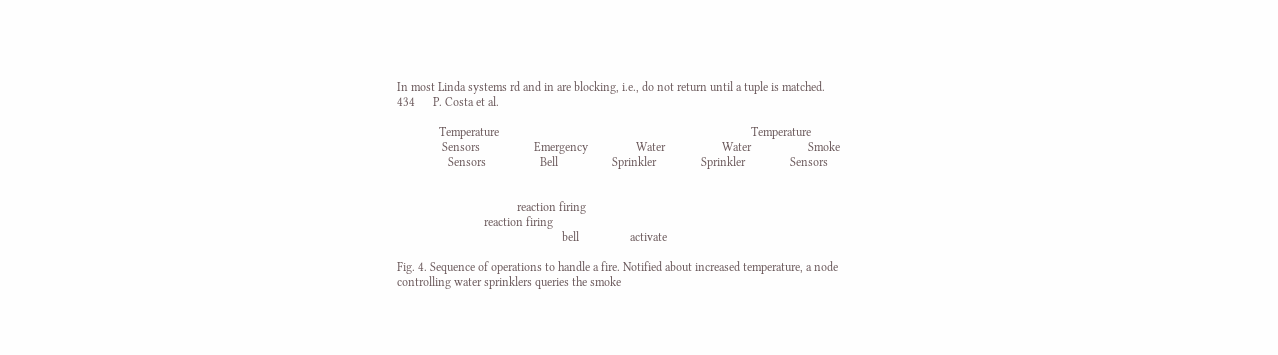In most Linda systems rd and in are blocking, i.e., do not return until a tuple is matched.
434      P. Costa et al.

              Temperature                                                                                    Temperature
               Sensors                  Emergency                Water                   Water                   Smoke
                 Sensors                  Bell                  Sprinkler               Sprinkler               Sensors


                                        reaction firing
                             reaction firing
                                                       bell                 activate

Fig. 4. Sequence of operations to handle a fire. Notified about increased temperature, a node
controlling water sprinklers queries the smoke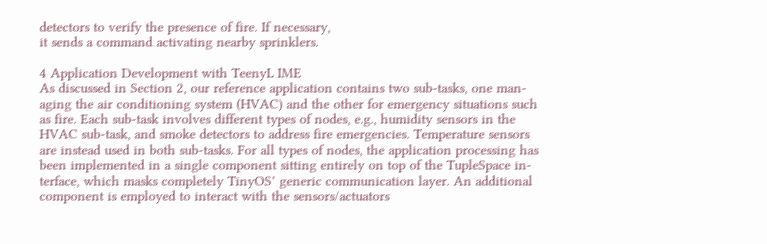detectors to verify the presence of fire. If necessary,
it sends a command activating nearby sprinklers.

4 Application Development with TeenyL IME
As discussed in Section 2, our reference application contains two sub-tasks, one man-
aging the air conditioning system (HVAC) and the other for emergency situations such
as fire. Each sub-task involves different types of nodes, e.g., humidity sensors in the
HVAC sub-task, and smoke detectors to address fire emergencies. Temperature sensors
are instead used in both sub-tasks. For all types of nodes, the application processing has
been implemented in a single component sitting entirely on top of the TupleSpace in-
terface, which masks completely TinyOS’ generic communication layer. An additional
component is employed to interact with the sensors/actuators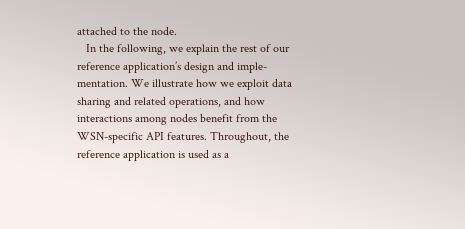attached to the node.
   In the following, we explain the rest of our reference application’s design and imple-
mentation. We illustrate how we exploit data sharing and related operations, and how
interactions among nodes benefit from the WSN-specific API features. Throughout, the
reference application is used as a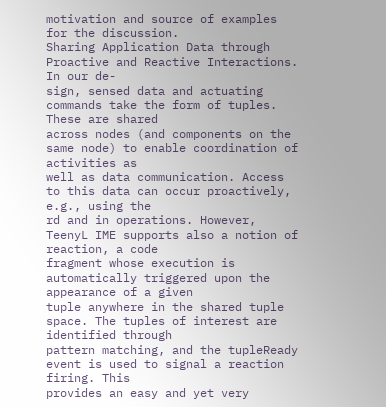motivation and source of examples for the discussion.
Sharing Application Data through Proactive and Reactive Interactions. In our de-
sign, sensed data and actuating commands take the form of tuples. These are shared
across nodes (and components on the same node) to enable coordination of activities as
well as data communication. Access to this data can occur proactively, e.g., using the
rd and in operations. However, TeenyL IME supports also a notion of reaction, a code
fragment whose execution is automatically triggered upon the appearance of a given
tuple anywhere in the shared tuple space. The tuples of interest are identified through
pattern matching, and the tupleReady event is used to signal a reaction firing. This
provides an easy and yet very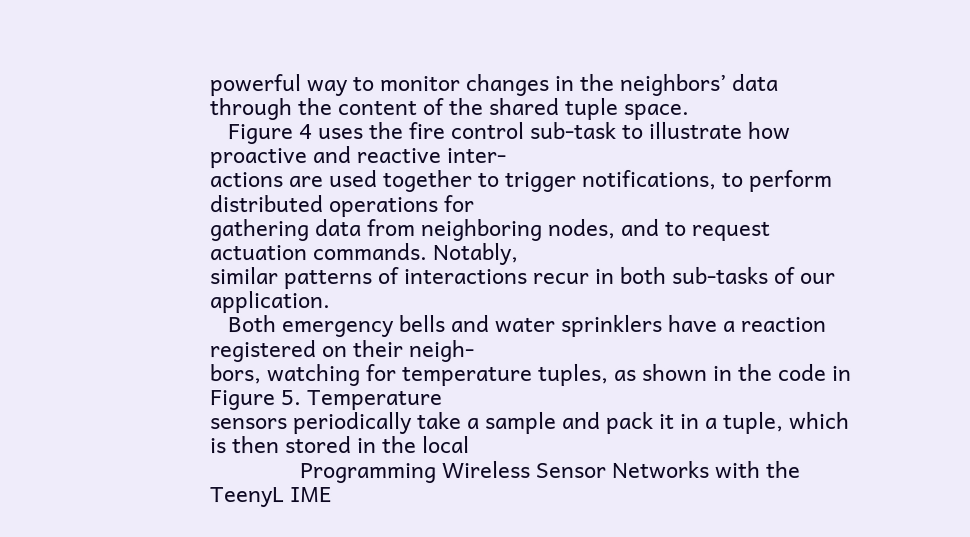powerful way to monitor changes in the neighbors’ data
through the content of the shared tuple space.
   Figure 4 uses the fire control sub-task to illustrate how proactive and reactive inter-
actions are used together to trigger notifications, to perform distributed operations for
gathering data from neighboring nodes, and to request actuation commands. Notably,
similar patterns of interactions recur in both sub-tasks of our application.
   Both emergency bells and water sprinklers have a reaction registered on their neigh-
bors, watching for temperature tuples, as shown in the code in Figure 5. Temperature
sensors periodically take a sample and pack it in a tuple, which is then stored in the local
               Programming Wireless Sensor Networks with the TeenyL IME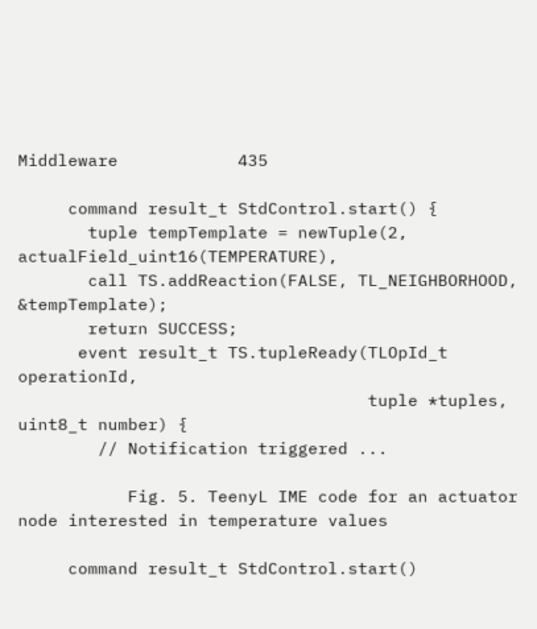Middleware            435

     command result_t StdControl.start() {
       tuple tempTemplate = newTuple(2, actualField_uint16(TEMPERATURE),
       call TS.addReaction(FALSE, TL_NEIGHBORHOOD, &tempTemplate);
       return SUCCESS;
      event result_t TS.tupleReady(TLOpId_t operationId,
                                   tuple *tuples, uint8_t number) {
        // Notification triggered ...

           Fig. 5. TeenyL IME code for an actuator node interested in temperature values

     command result_t StdControl.start()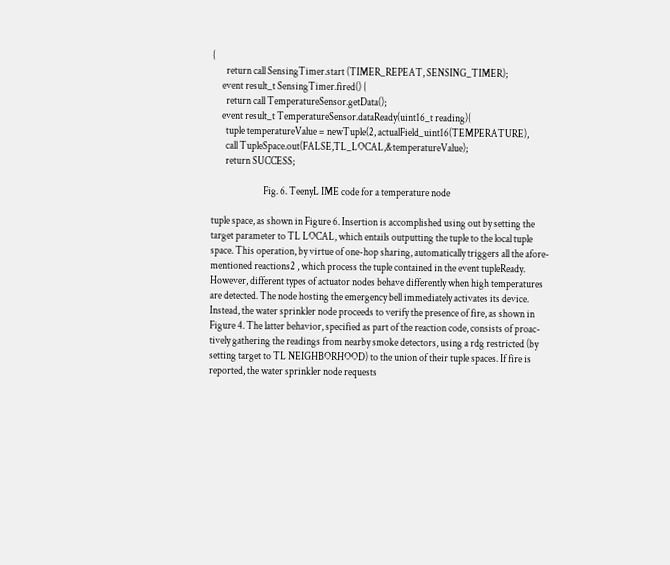{
       return call SensingTimer.start (TIMER_REPEAT, SENSING_TIMER);
     event result_t SensingTimer.fired() {
       return call TemperatureSensor.getData();
     event result_t TemperatureSensor.dataReady(uint16_t reading){
       tuple temperatureValue = newTuple(2, actualField_uint16(TEMPERATURE),
       call TupleSpace.out(FALSE,TL_LOCAL,&temperatureValue);
       return SUCCESS;

                          Fig. 6. TeenyL IME code for a temperature node

tuple space, as shown in Figure 6. Insertion is accomplished using out by setting the
target parameter to TL LOCAL, which entails outputting the tuple to the local tuple
space. This operation, by virtue of one-hop sharing, automatically triggers all the afore-
mentioned reactions2 , which process the tuple contained in the event tupleReady.
However, different types of actuator nodes behave differently when high temperatures
are detected. The node hosting the emergency bell immediately activates its device.
Instead, the water sprinkler node proceeds to verify the presence of fire, as shown in
Figure 4. The latter behavior, specified as part of the reaction code, consists of proac-
tively gathering the readings from nearby smoke detectors, using a rdg restricted (by
setting target to TL NEIGHBORHOOD) to the union of their tuple spaces. If fire is
reported, the water sprinkler node requests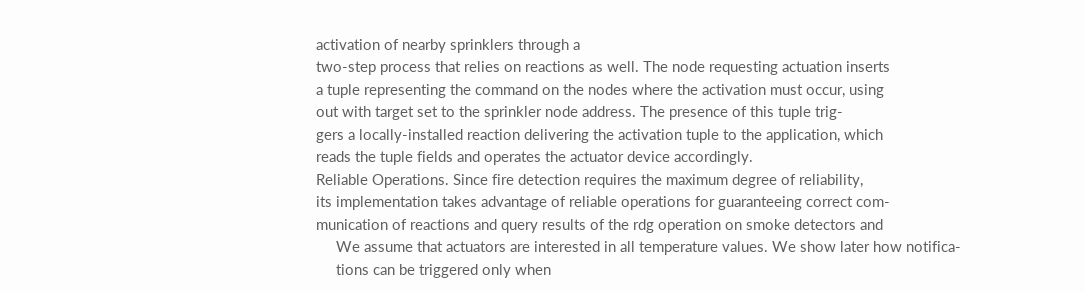activation of nearby sprinklers through a
two-step process that relies on reactions as well. The node requesting actuation inserts
a tuple representing the command on the nodes where the activation must occur, using
out with target set to the sprinkler node address. The presence of this tuple trig-
gers a locally-installed reaction delivering the activation tuple to the application, which
reads the tuple fields and operates the actuator device accordingly.
Reliable Operations. Since fire detection requires the maximum degree of reliability,
its implementation takes advantage of reliable operations for guaranteeing correct com-
munication of reactions and query results of the rdg operation on smoke detectors and
     We assume that actuators are interested in all temperature values. We show later how notifica-
     tions can be triggered only when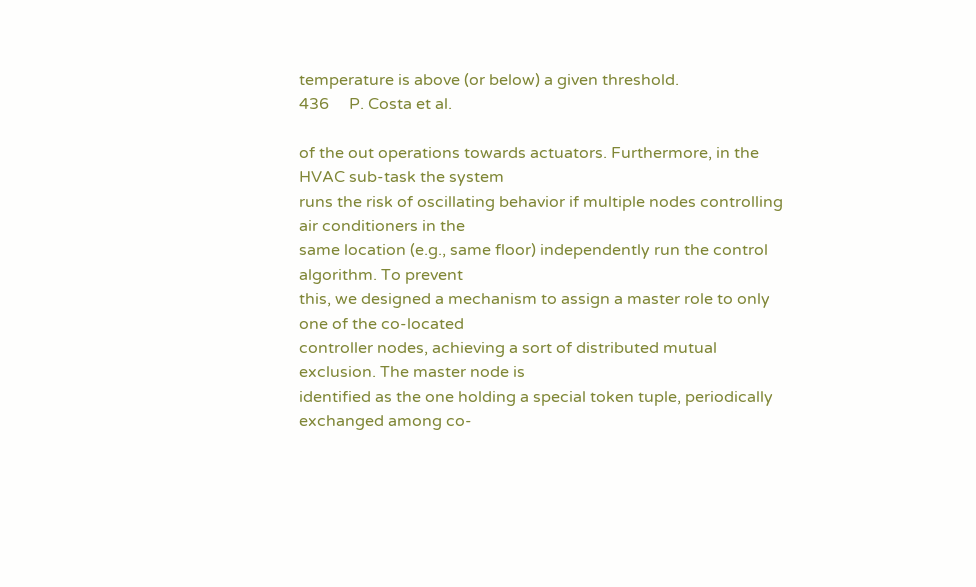temperature is above (or below) a given threshold.
436     P. Costa et al.

of the out operations towards actuators. Furthermore, in the HVAC sub-task the system
runs the risk of oscillating behavior if multiple nodes controlling air conditioners in the
same location (e.g., same floor) independently run the control algorithm. To prevent
this, we designed a mechanism to assign a master role to only one of the co-located
controller nodes, achieving a sort of distributed mutual exclusion. The master node is
identified as the one holding a special token tuple, periodically exchanged among co-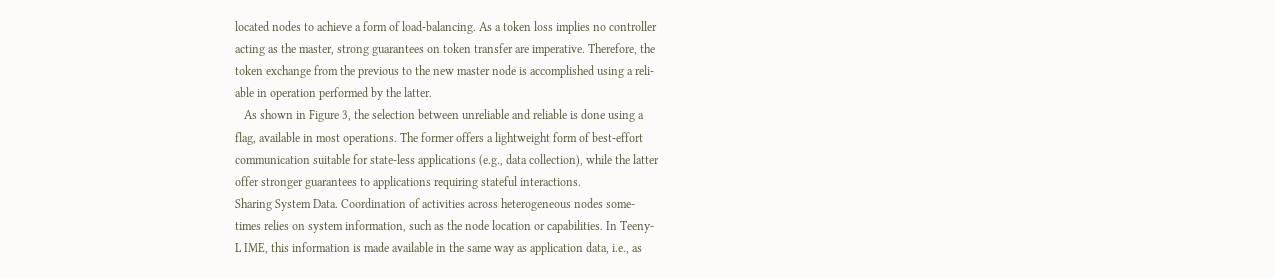located nodes to achieve a form of load-balancing. As a token loss implies no controller
acting as the master, strong guarantees on token transfer are imperative. Therefore, the
token exchange from the previous to the new master node is accomplished using a reli-
able in operation performed by the latter.
   As shown in Figure 3, the selection between unreliable and reliable is done using a
flag, available in most operations. The former offers a lightweight form of best-effort
communication suitable for state-less applications (e.g., data collection), while the latter
offer stronger guarantees to applications requiring stateful interactions.
Sharing System Data. Coordination of activities across heterogeneous nodes some-
times relies on system information, such as the node location or capabilities. In Teeny-
L IME, this information is made available in the same way as application data, i.e., as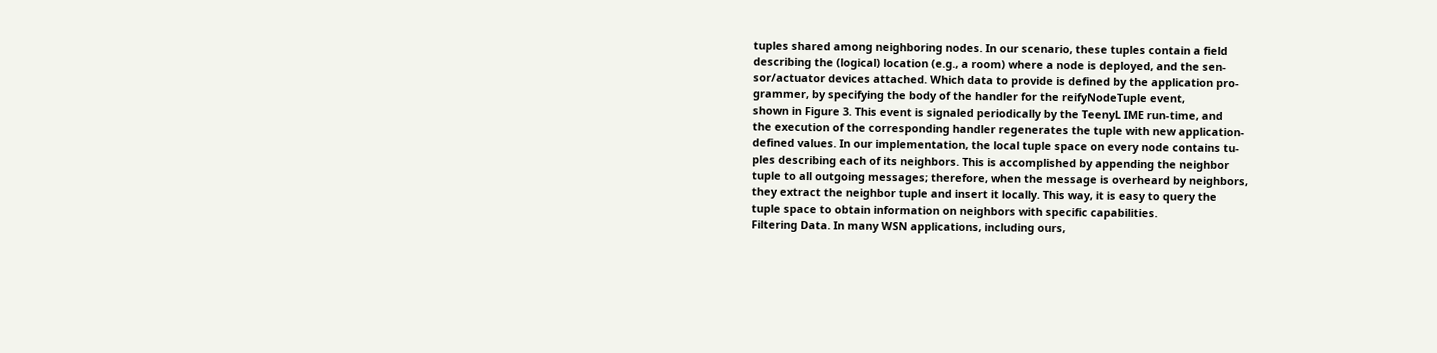tuples shared among neighboring nodes. In our scenario, these tuples contain a field
describing the (logical) location (e.g., a room) where a node is deployed, and the sen-
sor/actuator devices attached. Which data to provide is defined by the application pro-
grammer, by specifying the body of the handler for the reifyNodeTuple event,
shown in Figure 3. This event is signaled periodically by the TeenyL IME run-time, and
the execution of the corresponding handler regenerates the tuple with new application-
defined values. In our implementation, the local tuple space on every node contains tu-
ples describing each of its neighbors. This is accomplished by appending the neighbor
tuple to all outgoing messages; therefore, when the message is overheard by neighbors,
they extract the neighbor tuple and insert it locally. This way, it is easy to query the
tuple space to obtain information on neighbors with specific capabilities.
Filtering Data. In many WSN applications, including ours,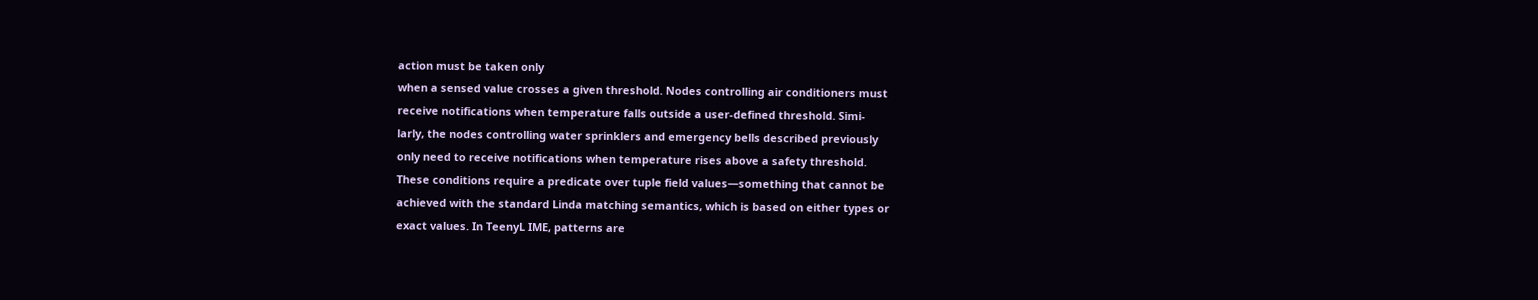action must be taken only
when a sensed value crosses a given threshold. Nodes controlling air conditioners must
receive notifications when temperature falls outside a user-defined threshold. Simi-
larly, the nodes controlling water sprinklers and emergency bells described previously
only need to receive notifications when temperature rises above a safety threshold.
These conditions require a predicate over tuple field values—something that cannot be
achieved with the standard Linda matching semantics, which is based on either types or
exact values. In TeenyL IME, patterns are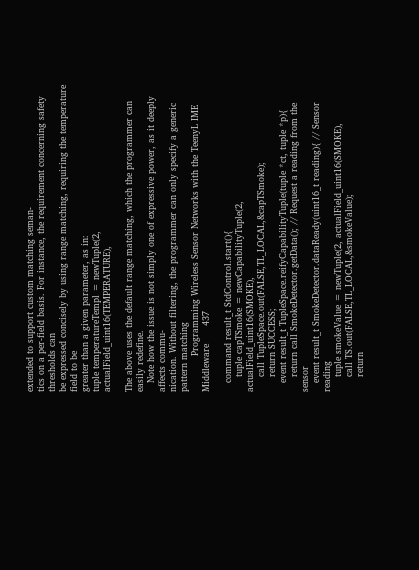extended to support custom matching seman-
tics on a per-field basis. For instance, the requirement concerning safety thresholds can
be expressed concisely by using range matching, requiring the temperature field to be
greater than a given parameter, as in:
tuple temperatureTempl = newTuple(2, actualField_uint16(TEMPERATURE),

The above uses the default range matching, which the programmer can easily redefine.
   Note how the issue is not simply one of expressive power, as it deeply affects commu-
nication. Without filtering, the programmer can only specify a generic pattern matching
            Programming Wireless Sensor Networks with the TeenyL IME Middleware      437

   command result_t StdControl.start(){
     tuple capTSmoke = newCapabilityTuple(2, actualField_uint16(SMOKE),
     call TupleSpace.out(FALSE,TL_LOCAL,&capTSmoke);
     return SUCCESS;
   event result_t TupleSpace.reifyCapabilityTuple(tuple *ct, tuple *p){
     return call SmokeDetector.getData(); // Request a reading from the sensor
   event result_t SmokeDetector.dataReady(uint16_t reading){ // Sensor reading
     tuple smokeValue = newTuple(2, actualField_uint16(SMOKE),
     call TS.out(FALSE,TL_LOCAL,&smokeValue);
     return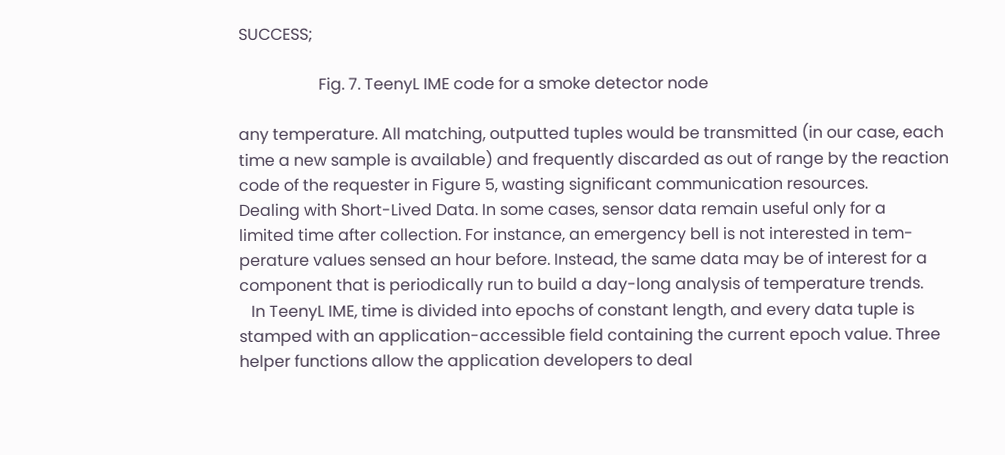SUCCESS;

                    Fig. 7. TeenyL IME code for a smoke detector node

any temperature. All matching, outputted tuples would be transmitted (in our case, each
time a new sample is available) and frequently discarded as out of range by the reaction
code of the requester in Figure 5, wasting significant communication resources.
Dealing with Short-Lived Data. In some cases, sensor data remain useful only for a
limited time after collection. For instance, an emergency bell is not interested in tem-
perature values sensed an hour before. Instead, the same data may be of interest for a
component that is periodically run to build a day-long analysis of temperature trends.
   In TeenyL IME, time is divided into epochs of constant length, and every data tuple is
stamped with an application-accessible field containing the current epoch value. Three
helper functions allow the application developers to deal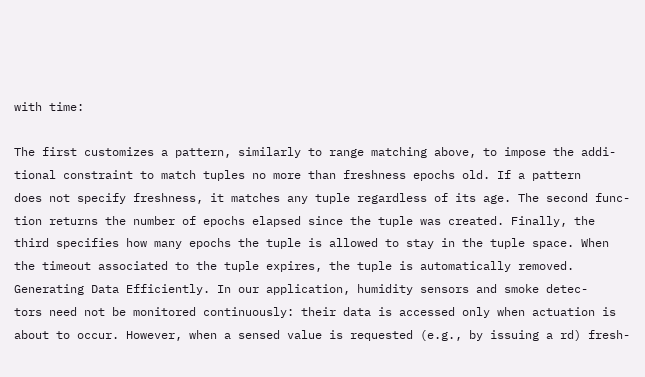with time:

The first customizes a pattern, similarly to range matching above, to impose the addi-
tional constraint to match tuples no more than freshness epochs old. If a pattern
does not specify freshness, it matches any tuple regardless of its age. The second func-
tion returns the number of epochs elapsed since the tuple was created. Finally, the
third specifies how many epochs the tuple is allowed to stay in the tuple space. When
the timeout associated to the tuple expires, the tuple is automatically removed.
Generating Data Efficiently. In our application, humidity sensors and smoke detec-
tors need not be monitored continuously: their data is accessed only when actuation is
about to occur. However, when a sensed value is requested (e.g., by issuing a rd) fresh-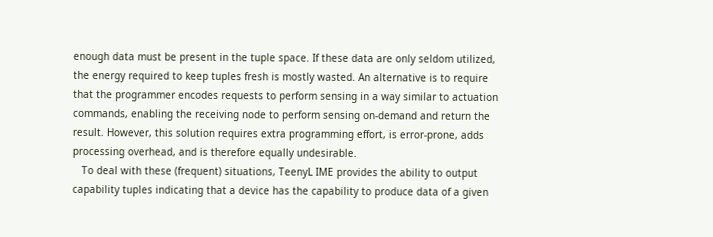enough data must be present in the tuple space. If these data are only seldom utilized,
the energy required to keep tuples fresh is mostly wasted. An alternative is to require
that the programmer encodes requests to perform sensing in a way similar to actuation
commands, enabling the receiving node to perform sensing on-demand and return the
result. However, this solution requires extra programming effort, is error-prone, adds
processing overhead, and is therefore equally undesirable.
   To deal with these (frequent) situations, TeenyL IME provides the ability to output
capability tuples indicating that a device has the capability to produce data of a given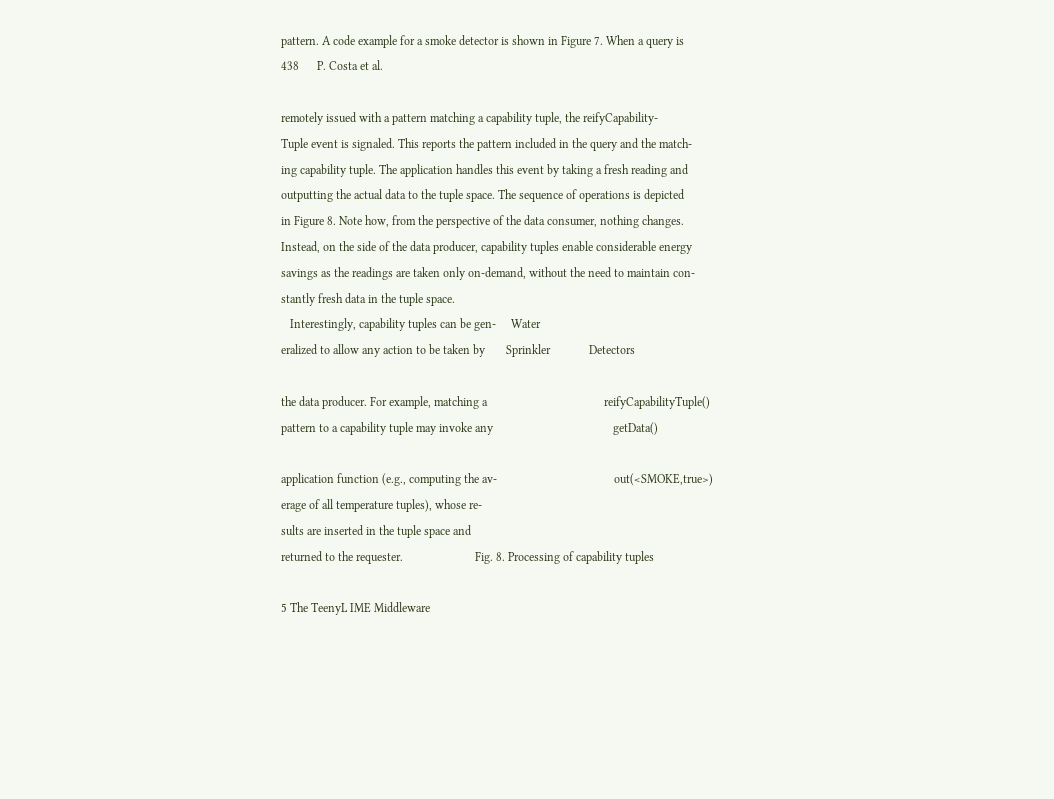pattern. A code example for a smoke detector is shown in Figure 7. When a query is
438      P. Costa et al.

remotely issued with a pattern matching a capability tuple, the reifyCapability-
Tuple event is signaled. This reports the pattern included in the query and the match-
ing capability tuple. The application handles this event by taking a fresh reading and
outputting the actual data to the tuple space. The sequence of operations is depicted
in Figure 8. Note how, from the perspective of the data consumer, nothing changes.
Instead, on the side of the data producer, capability tuples enable considerable energy
savings as the readings are taken only on-demand, without the need to maintain con-
stantly fresh data in the tuple space.
   Interestingly, capability tuples can be gen-     Water
eralized to allow any action to be taken by       Sprinkler             Detectors

the data producer. For example, matching a                                       reifyCapabilityTuple()
pattern to a capability tuple may invoke any                                        getData()

application function (e.g., computing the av-                                       out(<SMOKE,true>)
erage of all temperature tuples), whose re-
sults are inserted in the tuple space and
returned to the requester.                        Fig. 8. Processing of capability tuples

5 The TeenyL IME Middleware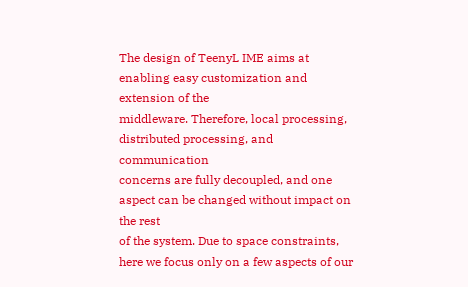The design of TeenyL IME aims at enabling easy customization and extension of the
middleware. Therefore, local processing, distributed processing, and communication
concerns are fully decoupled, and one aspect can be changed without impact on the rest
of the system. Due to space constraints, here we focus only on a few aspects of our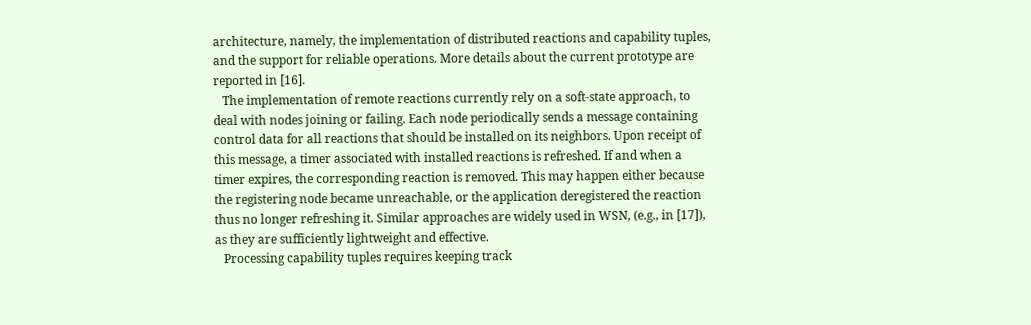architecture, namely, the implementation of distributed reactions and capability tuples,
and the support for reliable operations. More details about the current prototype are
reported in [16].
   The implementation of remote reactions currently rely on a soft-state approach, to
deal with nodes joining or failing. Each node periodically sends a message containing
control data for all reactions that should be installed on its neighbors. Upon receipt of
this message, a timer associated with installed reactions is refreshed. If and when a
timer expires, the corresponding reaction is removed. This may happen either because
the registering node became unreachable, or the application deregistered the reaction
thus no longer refreshing it. Similar approaches are widely used in WSN, (e.g., in [17]),
as they are sufficiently lightweight and effective.
   Processing capability tuples requires keeping track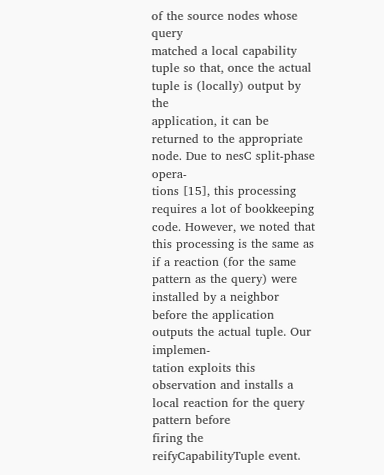of the source nodes whose query
matched a local capability tuple so that, once the actual tuple is (locally) output by the
application, it can be returned to the appropriate node. Due to nesC split-phase opera-
tions [15], this processing requires a lot of bookkeeping code. However, we noted that
this processing is the same as if a reaction (for the same pattern as the query) were
installed by a neighbor before the application outputs the actual tuple. Our implemen-
tation exploits this observation and installs a local reaction for the query pattern before
firing the reifyCapabilityTuple event.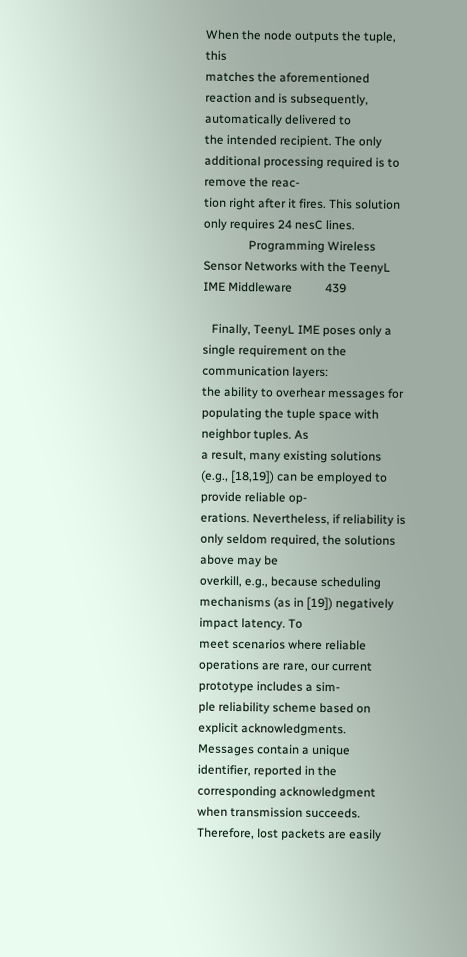When the node outputs the tuple, this
matches the aforementioned reaction and is subsequently, automatically delivered to
the intended recipient. The only additional processing required is to remove the reac-
tion right after it fires. This solution only requires 24 nesC lines.
               Programming Wireless Sensor Networks with the TeenyL IME Middleware           439

   Finally, TeenyL IME poses only a single requirement on the communication layers:
the ability to overhear messages for populating the tuple space with neighbor tuples. As
a result, many existing solutions (e.g., [18,19]) can be employed to provide reliable op-
erations. Nevertheless, if reliability is only seldom required, the solutions above may be
overkill, e.g., because scheduling mechanisms (as in [19]) negatively impact latency. To
meet scenarios where reliable operations are rare, our current prototype includes a sim-
ple reliability scheme based on explicit acknowledgments. Messages contain a unique
identifier, reported in the corresponding acknowledgment when transmission succeeds.
Therefore, lost packets are easily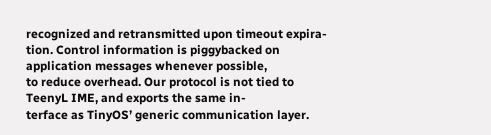recognized and retransmitted upon timeout expira-
tion. Control information is piggybacked on application messages whenever possible,
to reduce overhead. Our protocol is not tied to TeenyL IME, and exports the same in-
terface as TinyOS’ generic communication layer.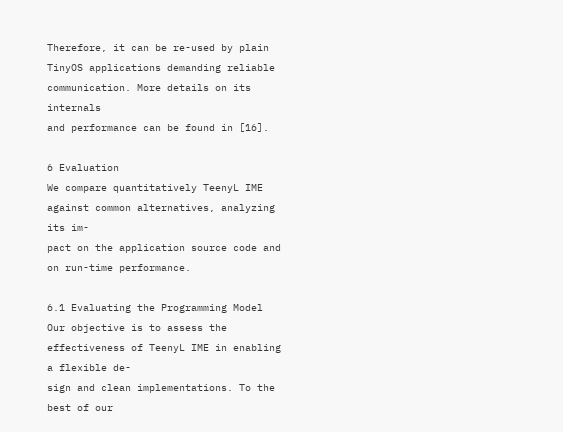Therefore, it can be re-used by plain
TinyOS applications demanding reliable communication. More details on its internals
and performance can be found in [16].

6 Evaluation
We compare quantitatively TeenyL IME against common alternatives, analyzing its im-
pact on the application source code and on run-time performance.

6.1 Evaluating the Programming Model
Our objective is to assess the effectiveness of TeenyL IME in enabling a flexible de-
sign and clean implementations. To the best of our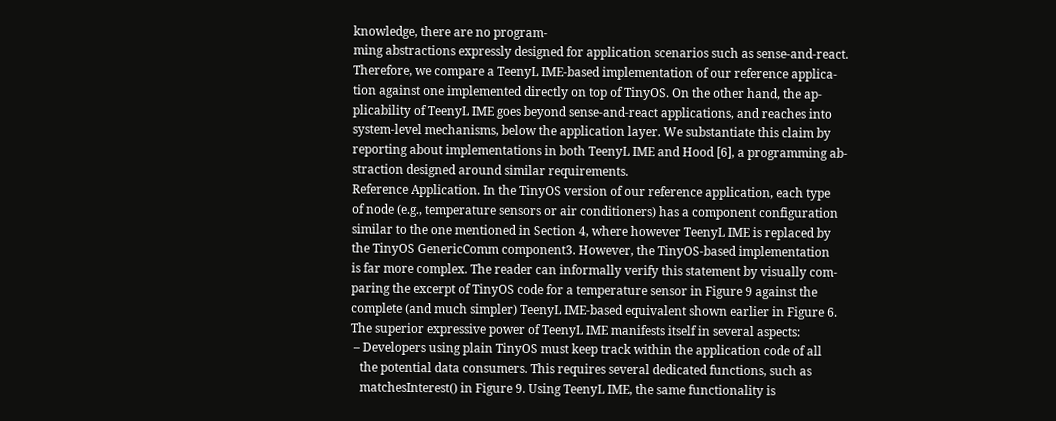knowledge, there are no program-
ming abstractions expressly designed for application scenarios such as sense-and-react.
Therefore, we compare a TeenyL IME-based implementation of our reference applica-
tion against one implemented directly on top of TinyOS. On the other hand, the ap-
plicability of TeenyL IME goes beyond sense-and-react applications, and reaches into
system-level mechanisms, below the application layer. We substantiate this claim by
reporting about implementations in both TeenyL IME and Hood [6], a programming ab-
straction designed around similar requirements.
Reference Application. In the TinyOS version of our reference application, each type
of node (e.g., temperature sensors or air conditioners) has a component configuration
similar to the one mentioned in Section 4, where however TeenyL IME is replaced by
the TinyOS GenericComm component3. However, the TinyOS-based implementation
is far more complex. The reader can informally verify this statement by visually com-
paring the excerpt of TinyOS code for a temperature sensor in Figure 9 against the
complete (and much simpler) TeenyL IME-based equivalent shown earlier in Figure 6.
The superior expressive power of TeenyL IME manifests itself in several aspects:
 – Developers using plain TinyOS must keep track within the application code of all
   the potential data consumers. This requires several dedicated functions, such as
   matchesInterest() in Figure 9. Using TeenyL IME, the same functionality is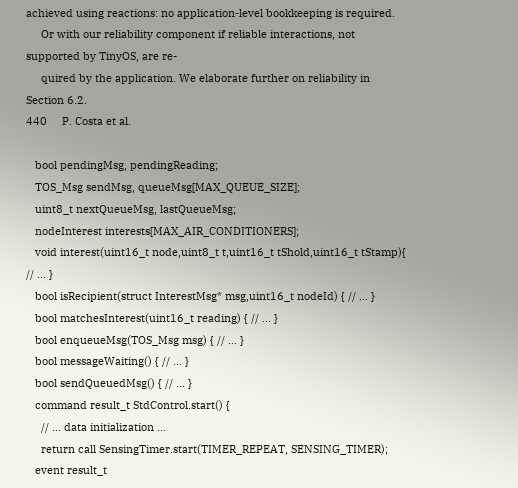achieved using reactions: no application-level bookkeeping is required.
     Or with our reliability component if reliable interactions, not supported by TinyOS, are re-
     quired by the application. We elaborate further on reliability in Section 6.2.
440     P. Costa et al.

   bool pendingMsg, pendingReading;
   TOS_Msg sendMsg, queueMsg[MAX_QUEUE_SIZE];
   uint8_t nextQueueMsg, lastQueueMsg;
   nodeInterest interests[MAX_AIR_CONDITIONERS];
   void interest(uint16_t node,uint8_t t,uint16_t tShold,uint16_t tStamp){ // ... }
   bool isRecipient(struct InterestMsg* msg,uint16_t nodeId) { // ... }
   bool matchesInterest(uint16_t reading) { // ... }
   bool enqueueMsg(TOS_Msg msg) { // ... }
   bool messageWaiting() { // ... }
   bool sendQueuedMsg() { // ... }
   command result_t StdControl.start() {
     // ... data initialization ...
     return call SensingTimer.start(TIMER_REPEAT, SENSING_TIMER);
   event result_t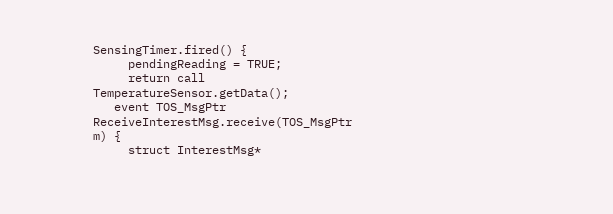SensingTimer.fired() {
     pendingReading = TRUE;
     return call TemperatureSensor.getData();
   event TOS_MsgPtr ReceiveInterestMsg.receive(TOS_MsgPtr m) {
     struct InterestMsg*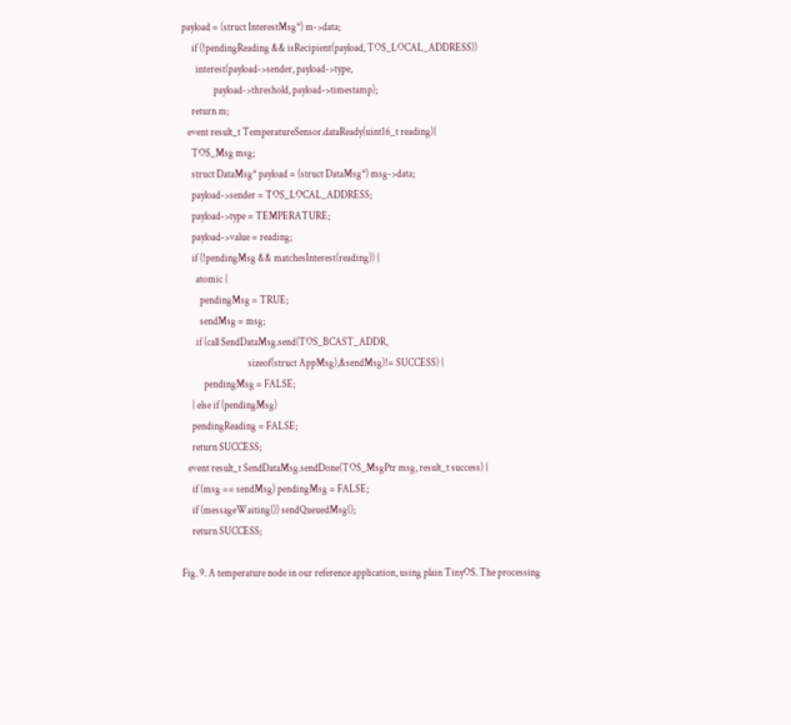payload = (struct InterestMsg*) m->data;
     if (!pendingReading && isRecipient(payload, TOS_LOCAL_ADDRESS))
       interest(payload->sender, payload->type,
                payload->threshold, payload->timestamp);
     return m;
   event result_t TemperatureSensor.dataReady(uint16_t reading){
     TOS_Msg msg;
     struct DataMsg* payload = (struct DataMsg*) msg->data;
     payload->sender = TOS_LOCAL_ADDRESS;
     payload->type = TEMPERATURE;
     payload->value = reading;
     if (!pendingMsg && matchesInterest(reading)) {
       atomic {
         pendingMsg = TRUE;
         sendMsg = msg;
       if (call SendDataMsg.send(TOS_BCAST_ADDR,
                                 sizeof(struct AppMsg),&sendMsg)!= SUCCESS) {
           pendingMsg = FALSE;
     } else if (pendingMsg)
     pendingReading = FALSE;
     return SUCCESS;
   event result_t SendDataMsg.sendDone(TOS_MsgPtr msg, result_t success) {
     if (msg == sendMsg) pendingMsg = FALSE;
     if (messageWaiting()) sendQueuedMsg();
     return SUCCESS;

Fig. 9. A temperature node in our reference application, using plain TinyOS. The processing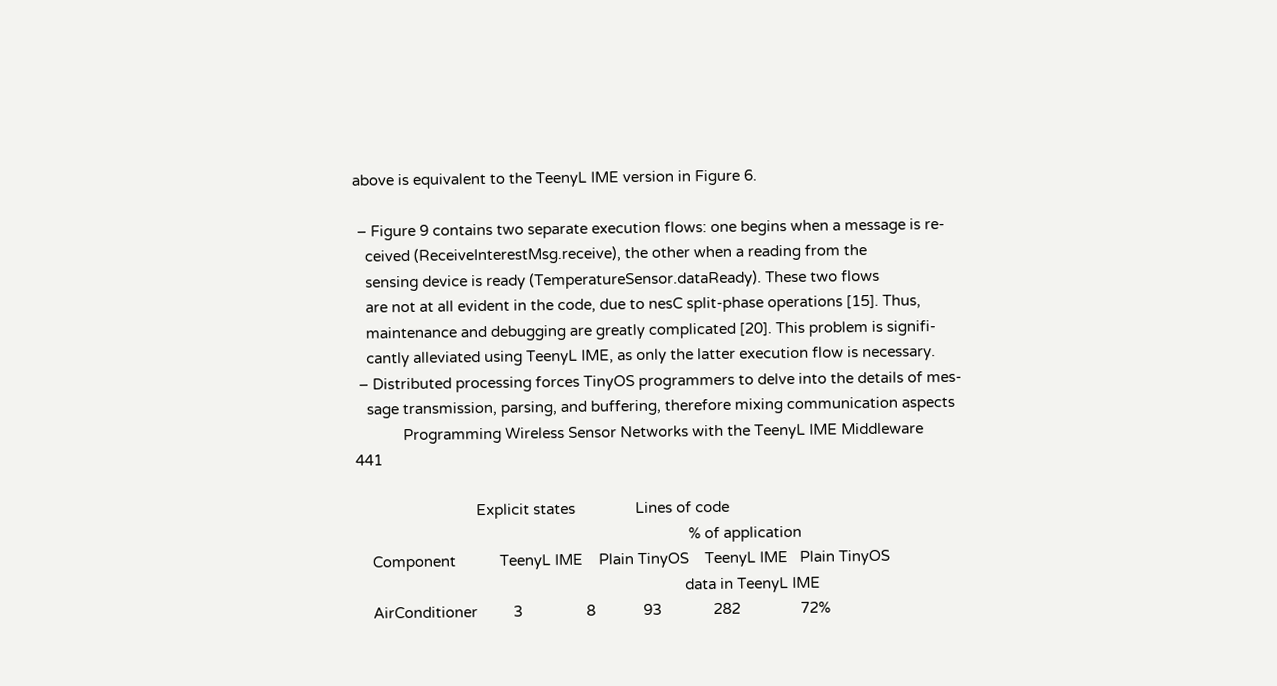above is equivalent to the TeenyL IME version in Figure 6.

 – Figure 9 contains two separate execution flows: one begins when a message is re-
   ceived (ReceiveInterestMsg.receive), the other when a reading from the
   sensing device is ready (TemperatureSensor.dataReady). These two flows
   are not at all evident in the code, due to nesC split-phase operations [15]. Thus,
   maintenance and debugging are greatly complicated [20]. This problem is signifi-
   cantly alleviated using TeenyL IME, as only the latter execution flow is necessary.
 – Distributed processing forces TinyOS programmers to delve into the details of mes-
   sage transmission, parsing, and buffering, therefore mixing communication aspects
            Programming Wireless Sensor Networks with the TeenyL IME Middleware                        441

                              Explicit states               Lines of code
                                                                                   % of application
    Component           TeenyL IME    Plain TinyOS    TeenyL IME   Plain TinyOS
                                                                                  data in TeenyL IME
    AirConditioner         3                8            93             282               72%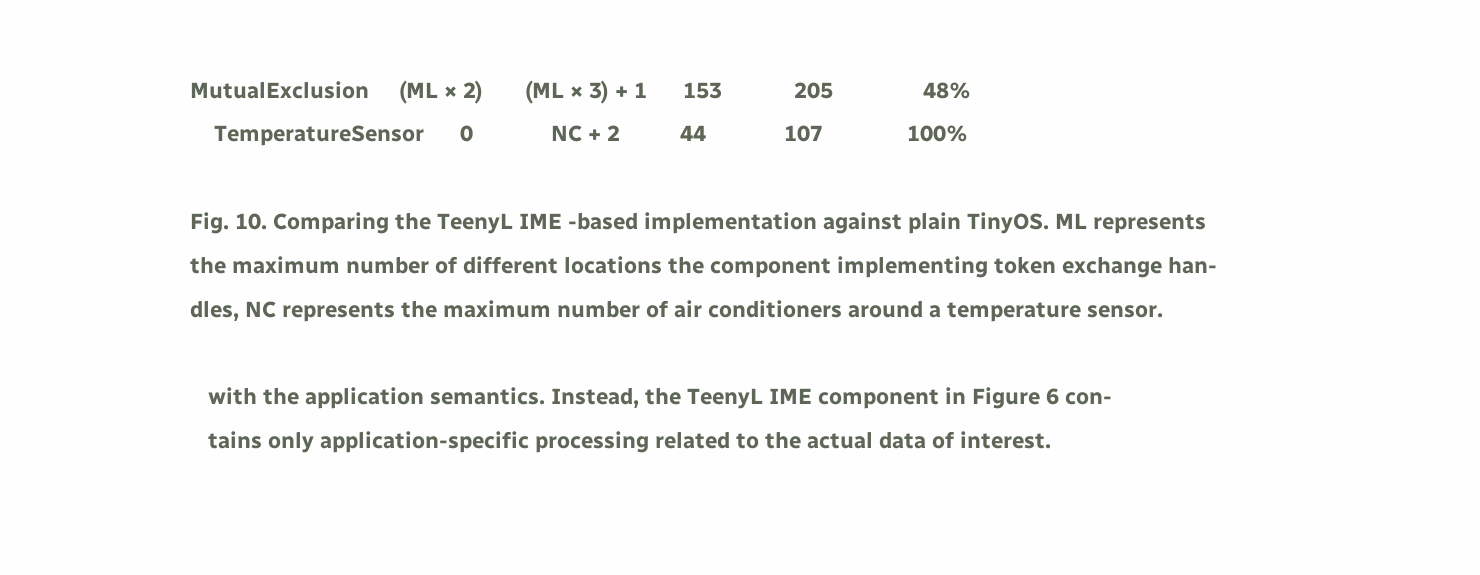MutualExclusion     (ML × 2)       (ML × 3) + 1      153            205               48%
    TemperatureSensor      0             NC + 2          44             107              100%

Fig. 10. Comparing the TeenyL IME -based implementation against plain TinyOS. ML represents
the maximum number of different locations the component implementing token exchange han-
dles, NC represents the maximum number of air conditioners around a temperature sensor.

   with the application semantics. Instead, the TeenyL IME component in Figure 6 con-
   tains only application-specific processing related to the actual data of interest.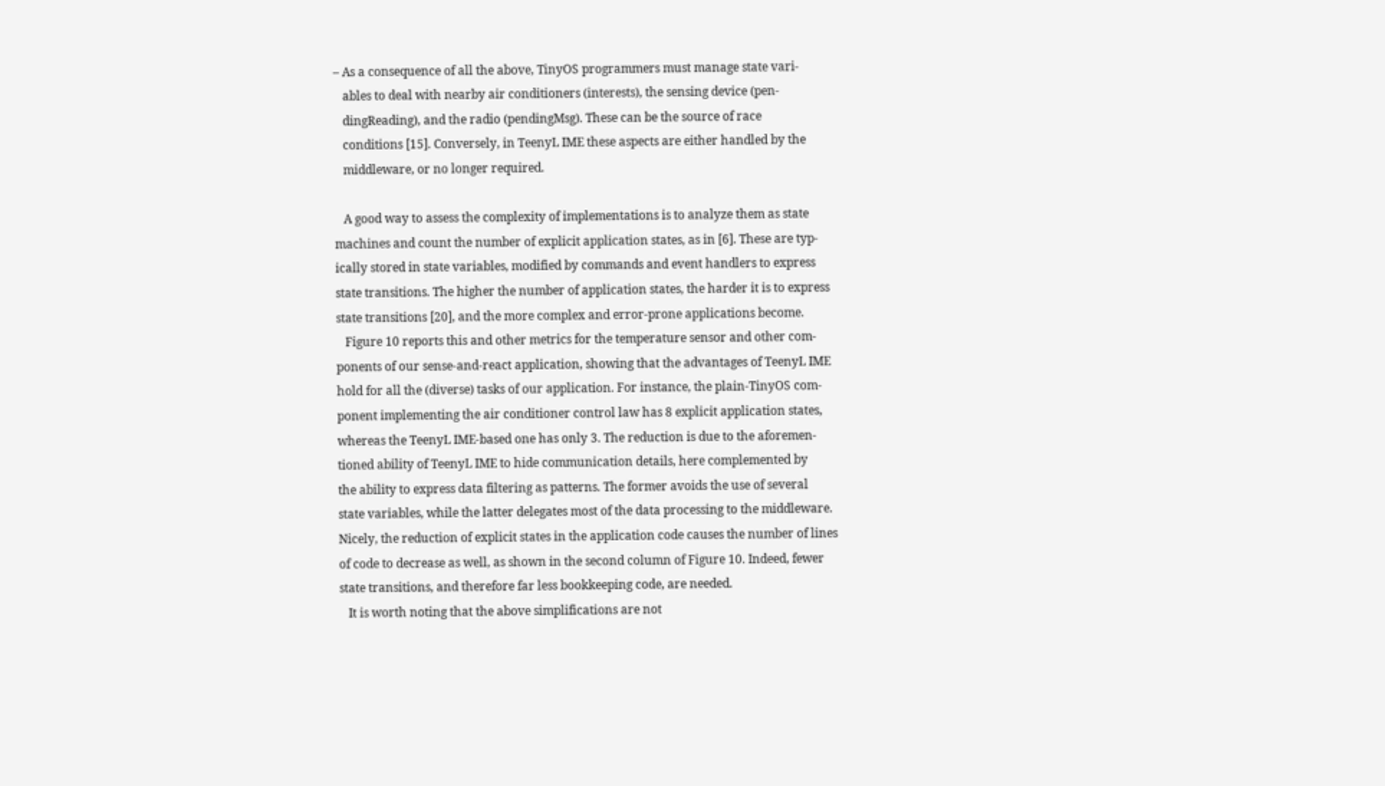– As a consequence of all the above, TinyOS programmers must manage state vari-
   ables to deal with nearby air conditioners (interests), the sensing device (pen-
   dingReading), and the radio (pendingMsg). These can be the source of race
   conditions [15]. Conversely, in TeenyL IME these aspects are either handled by the
   middleware, or no longer required.

   A good way to assess the complexity of implementations is to analyze them as state
machines and count the number of explicit application states, as in [6]. These are typ-
ically stored in state variables, modified by commands and event handlers to express
state transitions. The higher the number of application states, the harder it is to express
state transitions [20], and the more complex and error-prone applications become.
   Figure 10 reports this and other metrics for the temperature sensor and other com-
ponents of our sense-and-react application, showing that the advantages of TeenyL IME
hold for all the (diverse) tasks of our application. For instance, the plain-TinyOS com-
ponent implementing the air conditioner control law has 8 explicit application states,
whereas the TeenyL IME-based one has only 3. The reduction is due to the aforemen-
tioned ability of TeenyL IME to hide communication details, here complemented by
the ability to express data filtering as patterns. The former avoids the use of several
state variables, while the latter delegates most of the data processing to the middleware.
Nicely, the reduction of explicit states in the application code causes the number of lines
of code to decrease as well, as shown in the second column of Figure 10. Indeed, fewer
state transitions, and therefore far less bookkeeping code, are needed.
   It is worth noting that the above simplifications are not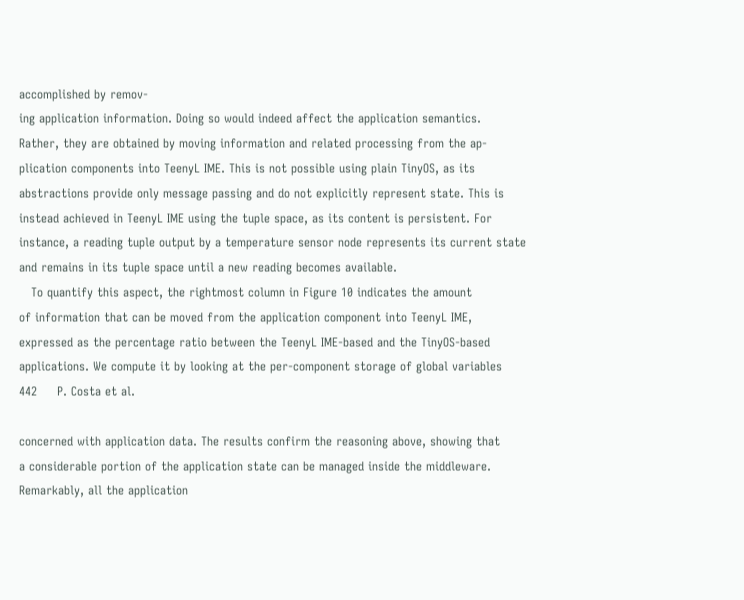accomplished by remov-
ing application information. Doing so would indeed affect the application semantics.
Rather, they are obtained by moving information and related processing from the ap-
plication components into TeenyL IME. This is not possible using plain TinyOS, as its
abstractions provide only message passing and do not explicitly represent state. This is
instead achieved in TeenyL IME using the tuple space, as its content is persistent. For
instance, a reading tuple output by a temperature sensor node represents its current state
and remains in its tuple space until a new reading becomes available.
   To quantify this aspect, the rightmost column in Figure 10 indicates the amount
of information that can be moved from the application component into TeenyL IME,
expressed as the percentage ratio between the TeenyL IME-based and the TinyOS-based
applications. We compute it by looking at the per-component storage of global variables
442     P. Costa et al.

concerned with application data. The results confirm the reasoning above, showing that
a considerable portion of the application state can be managed inside the middleware.
Remarkably, all the application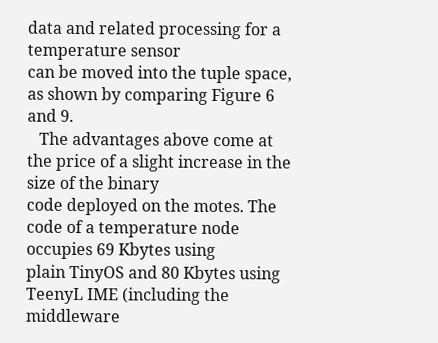data and related processing for a temperature sensor
can be moved into the tuple space, as shown by comparing Figure 6 and 9.
   The advantages above come at the price of a slight increase in the size of the binary
code deployed on the motes. The code of a temperature node occupies 69 Kbytes using
plain TinyOS and 80 Kbytes using TeenyL IME (including the middleware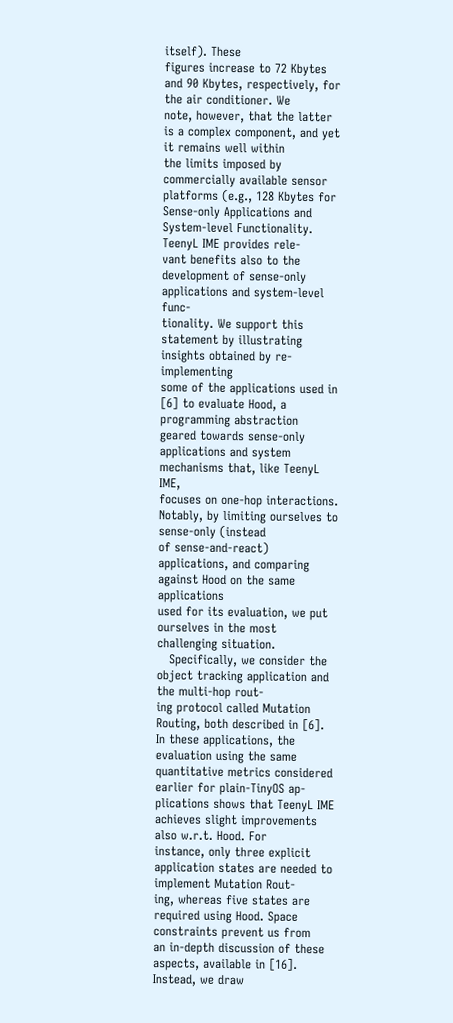itself). These
figures increase to 72 Kbytes and 90 Kbytes, respectively, for the air conditioner. We
note, however, that the latter is a complex component, and yet it remains well within
the limits imposed by commercially available sensor platforms (e.g., 128 Kbytes for
Sense-only Applications and System-level Functionality. TeenyL IME provides rele-
vant benefits also to the development of sense-only applications and system-level func-
tionality. We support this statement by illustrating insights obtained by re-implementing
some of the applications used in [6] to evaluate Hood, a programming abstraction
geared towards sense-only applications and system mechanisms that, like TeenyL IME,
focuses on one-hop interactions. Notably, by limiting ourselves to sense-only (instead
of sense-and-react) applications, and comparing against Hood on the same applications
used for its evaluation, we put ourselves in the most challenging situation.
   Specifically, we consider the object tracking application and the multi-hop rout-
ing protocol called Mutation Routing, both described in [6]. In these applications, the
evaluation using the same quantitative metrics considered earlier for plain-TinyOS ap-
plications shows that TeenyL IME achieves slight improvements also w.r.t. Hood. For
instance, only three explicit application states are needed to implement Mutation Rout-
ing, whereas five states are required using Hood. Space constraints prevent us from
an in-depth discussion of these aspects, available in [16]. Instead, we draw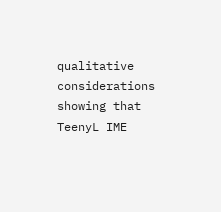qualitative
considerations showing that TeenyL IME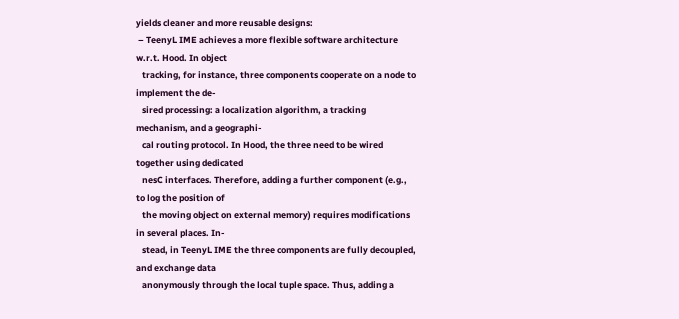yields cleaner and more reusable designs:
 – TeenyL IME achieves a more flexible software architecture w.r.t. Hood. In object
   tracking, for instance, three components cooperate on a node to implement the de-
   sired processing: a localization algorithm, a tracking mechanism, and a geographi-
   cal routing protocol. In Hood, the three need to be wired together using dedicated
   nesC interfaces. Therefore, adding a further component (e.g., to log the position of
   the moving object on external memory) requires modifications in several places. In-
   stead, in TeenyL IME the three components are fully decoupled, and exchange data
   anonymously through the local tuple space. Thus, adding a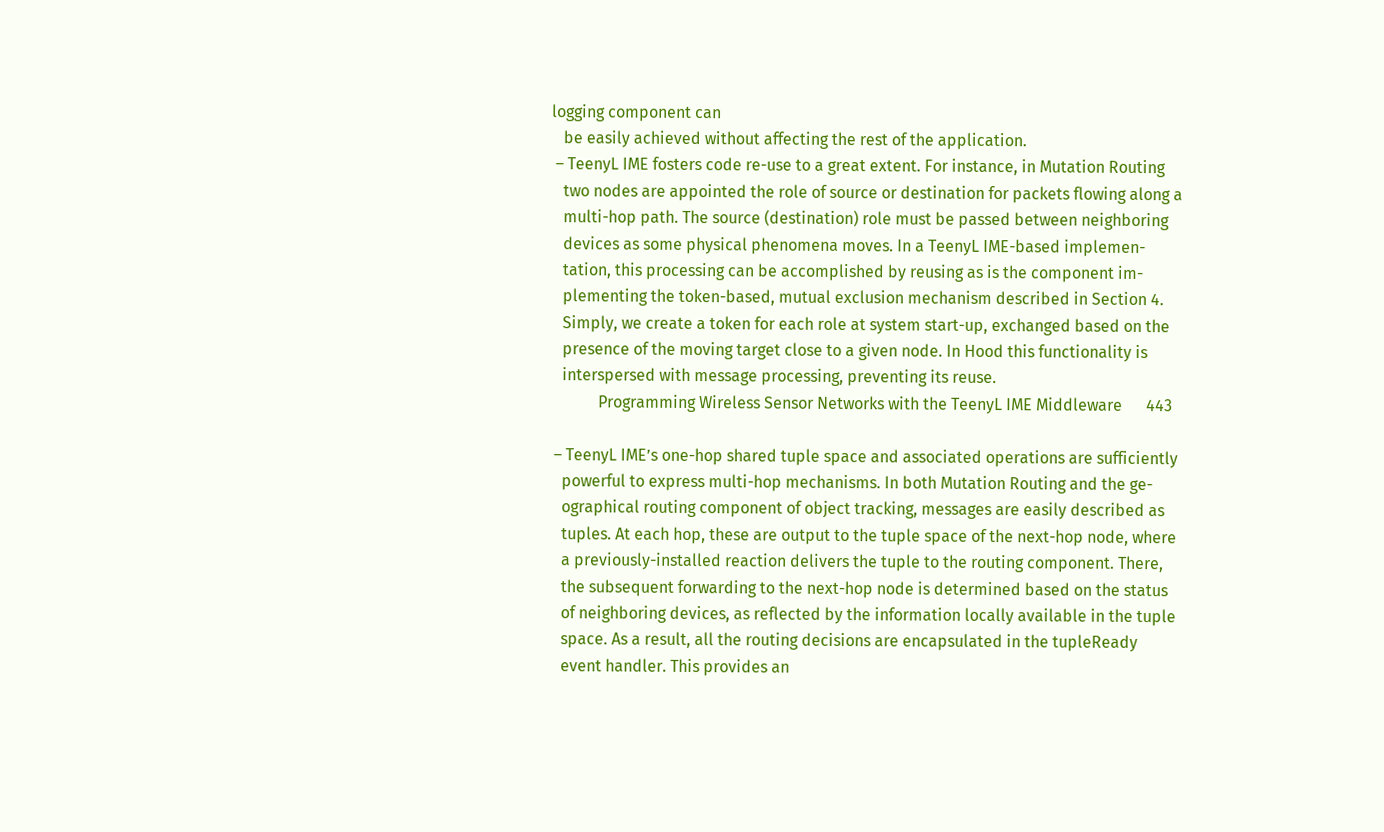logging component can
   be easily achieved without affecting the rest of the application.
 – TeenyL IME fosters code re-use to a great extent. For instance, in Mutation Routing
   two nodes are appointed the role of source or destination for packets flowing along a
   multi-hop path. The source (destination) role must be passed between neighboring
   devices as some physical phenomena moves. In a TeenyL IME-based implemen-
   tation, this processing can be accomplished by reusing as is the component im-
   plementing the token-based, mutual exclusion mechanism described in Section 4.
   Simply, we create a token for each role at system start-up, exchanged based on the
   presence of the moving target close to a given node. In Hood this functionality is
   interspersed with message processing, preventing its reuse.
            Programming Wireless Sensor Networks with the TeenyL IME Middleware      443

 – TeenyL IME’s one-hop shared tuple space and associated operations are sufficiently
   powerful to express multi-hop mechanisms. In both Mutation Routing and the ge-
   ographical routing component of object tracking, messages are easily described as
   tuples. At each hop, these are output to the tuple space of the next-hop node, where
   a previously-installed reaction delivers the tuple to the routing component. There,
   the subsequent forwarding to the next-hop node is determined based on the status
   of neighboring devices, as reflected by the information locally available in the tuple
   space. As a result, all the routing decisions are encapsulated in the tupleReady
   event handler. This provides an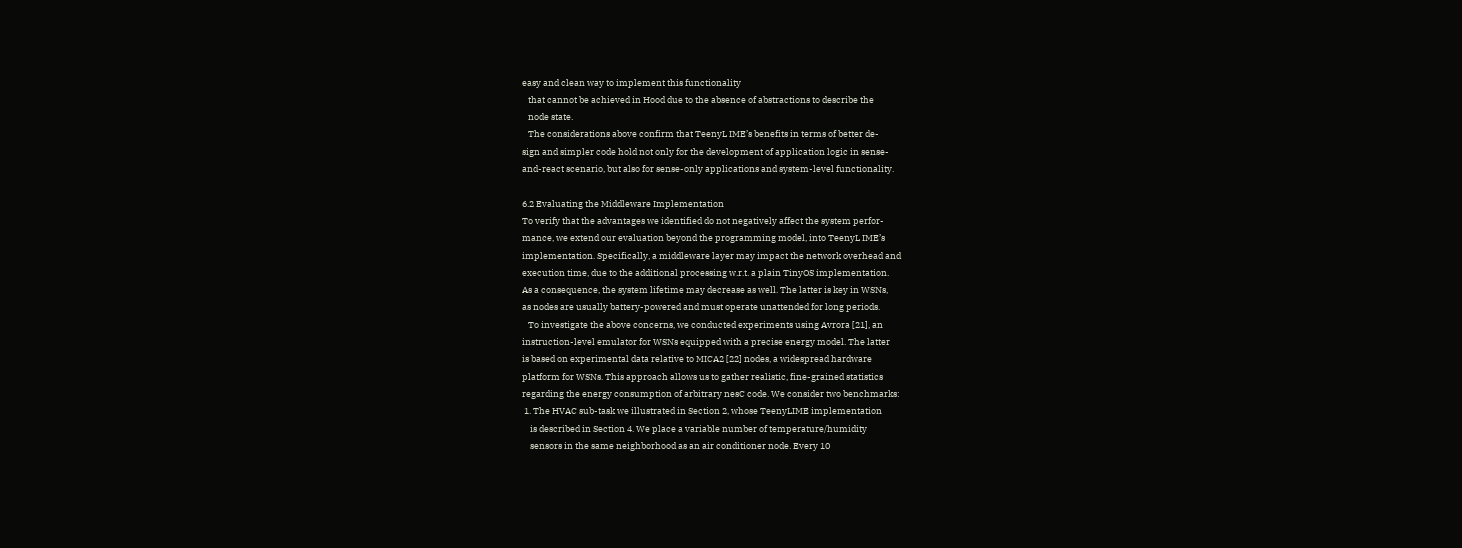easy and clean way to implement this functionality
   that cannot be achieved in Hood due to the absence of abstractions to describe the
   node state.
   The considerations above confirm that TeenyL IME’s benefits in terms of better de-
sign and simpler code hold not only for the development of application logic in sense-
and-react scenario, but also for sense-only applications and system-level functionality.

6.2 Evaluating the Middleware Implementation
To verify that the advantages we identified do not negatively affect the system perfor-
mance, we extend our evaluation beyond the programming model, into TeenyL IME’s
implementation. Specifically, a middleware layer may impact the network overhead and
execution time, due to the additional processing w.r.t. a plain TinyOS implementation.
As a consequence, the system lifetime may decrease as well. The latter is key in WSNs,
as nodes are usually battery-powered and must operate unattended for long periods.
   To investigate the above concerns, we conducted experiments using Avrora [21], an
instruction-level emulator for WSNs equipped with a precise energy model. The latter
is based on experimental data relative to MICA2 [22] nodes, a widespread hardware
platform for WSNs. This approach allows us to gather realistic, fine-grained statistics
regarding the energy consumption of arbitrary nesC code. We consider two benchmarks:
 1. The HVAC sub-task we illustrated in Section 2, whose TeenyLIME implementation
    is described in Section 4. We place a variable number of temperature/humidity
    sensors in the same neighborhood as an air conditioner node. Every 10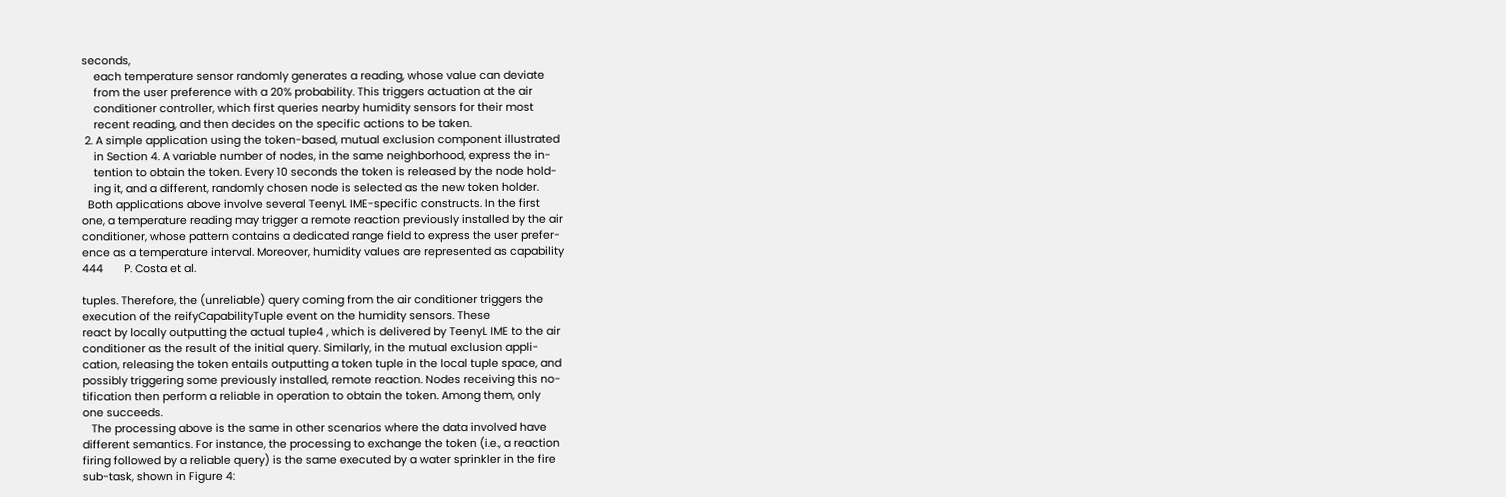seconds,
    each temperature sensor randomly generates a reading, whose value can deviate
    from the user preference with a 20% probability. This triggers actuation at the air
    conditioner controller, which first queries nearby humidity sensors for their most
    recent reading, and then decides on the specific actions to be taken.
 2. A simple application using the token-based, mutual exclusion component illustrated
    in Section 4. A variable number of nodes, in the same neighborhood, express the in-
    tention to obtain the token. Every 10 seconds the token is released by the node hold-
    ing it, and a different, randomly chosen node is selected as the new token holder.
  Both applications above involve several TeenyL IME-specific constructs. In the first
one, a temperature reading may trigger a remote reaction previously installed by the air
conditioner, whose pattern contains a dedicated range field to express the user prefer-
ence as a temperature interval. Moreover, humidity values are represented as capability
444       P. Costa et al.

tuples. Therefore, the (unreliable) query coming from the air conditioner triggers the
execution of the reifyCapabilityTuple event on the humidity sensors. These
react by locally outputting the actual tuple4 , which is delivered by TeenyL IME to the air
conditioner as the result of the initial query. Similarly, in the mutual exclusion appli-
cation, releasing the token entails outputting a token tuple in the local tuple space, and
possibly triggering some previously installed, remote reaction. Nodes receiving this no-
tification then perform a reliable in operation to obtain the token. Among them, only
one succeeds.
   The processing above is the same in other scenarios where the data involved have
different semantics. For instance, the processing to exchange the token (i.e., a reaction
firing followed by a reliable query) is the same executed by a water sprinkler in the fire
sub-task, shown in Figure 4: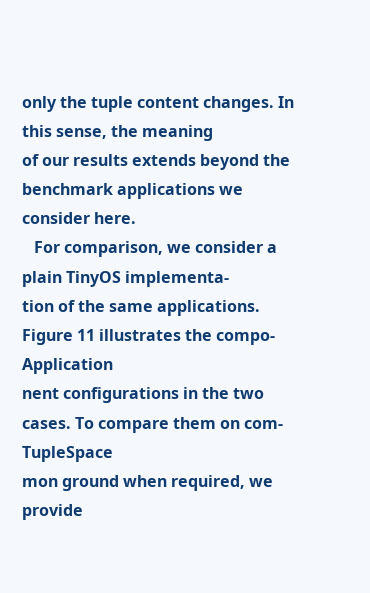only the tuple content changes. In this sense, the meaning
of our results extends beyond the benchmark applications we consider here.
   For comparison, we consider a plain TinyOS implementa-
tion of the same applications. Figure 11 illustrates the compo-              Application
nent configurations in the two cases. To compare them on com-                  TupleSpace
mon ground when required, we provide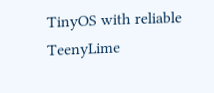TinyOS with reliable                    TeenyLime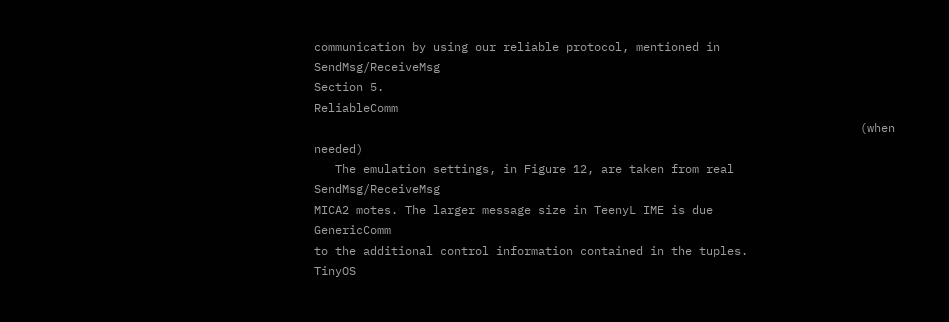communication by using our reliable protocol, mentioned in                SendMsg/ReceiveMsg
Section 5.                                                                 ReliableComm
                                                                              (when needed)
   The emulation settings, in Figure 12, are taken from real              SendMsg/ReceiveMsg
MICA2 motes. The larger message size in TeenyL IME is due                  GenericComm
to the additional control information contained in the tuples.                  TinyOS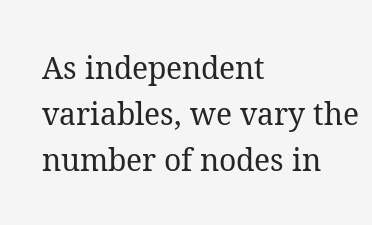As independent variables, we vary the number of nodes in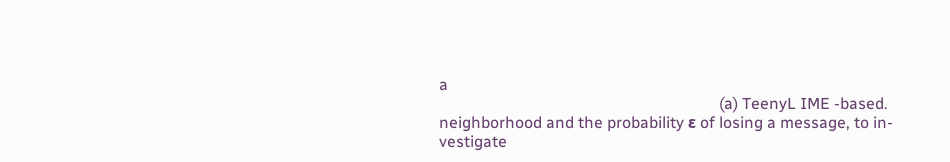a
                                                                      (a) TeenyL IME -based.
neighborhood and the probability ε of losing a message, to in-
vestigate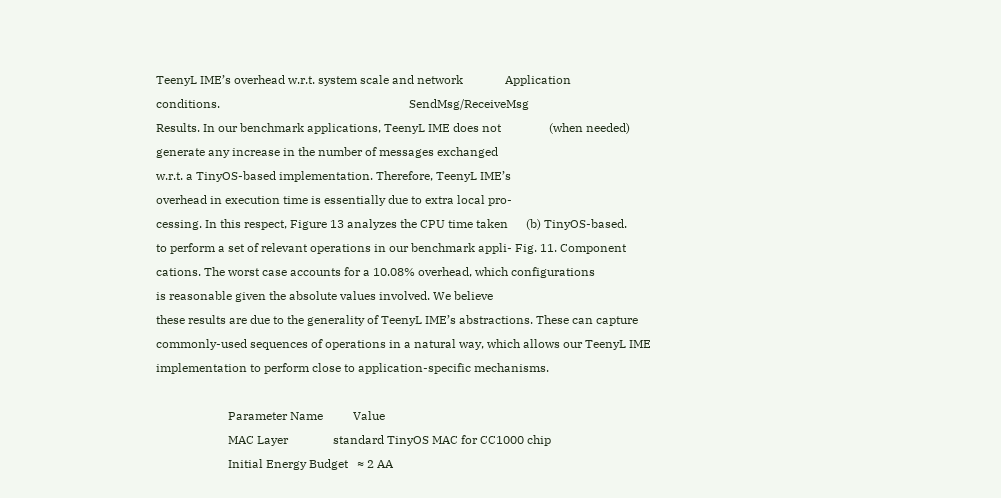TeenyL IME’s overhead w.r.t. system scale and network              Application
conditions.                                                               SendMsg/ReceiveMsg
Results. In our benchmark applications, TeenyL IME does not                (when needed)
generate any increase in the number of messages exchanged
w.r.t. a TinyOS-based implementation. Therefore, TeenyL IME’s
overhead in execution time is essentially due to extra local pro-
cessing. In this respect, Figure 13 analyzes the CPU time taken      (b) TinyOS-based.
to perform a set of relevant operations in our benchmark appli- Fig. 11. Component
cations. The worst case accounts for a 10.08% overhead, which configurations
is reasonable given the absolute values involved. We believe
these results are due to the generality of TeenyL IME’s abstractions. These can capture
commonly-used sequences of operations in a natural way, which allows our TeenyL IME
implementation to perform close to application-specific mechanisms.

                        Parameter Name          Value
                        MAC Layer               standard TinyOS MAC for CC1000 chip
                        Initial Energy Budget   ≈ 2 AA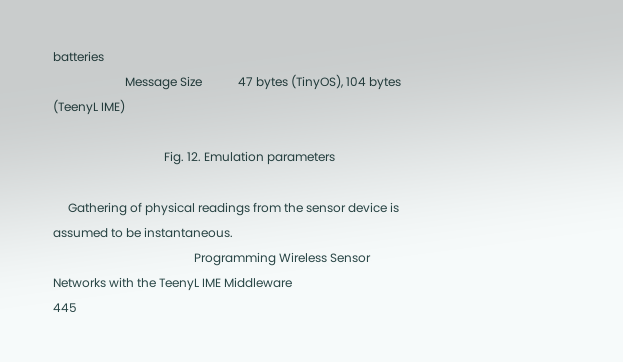batteries
                        Message Size            47 bytes (TinyOS), 104 bytes (TeenyL IME)

                                     Fig. 12. Emulation parameters

     Gathering of physical readings from the sensor device is assumed to be instantaneous.
                                               Programming Wireless Sensor Networks with the TeenyL IME Middleware                                                                                       445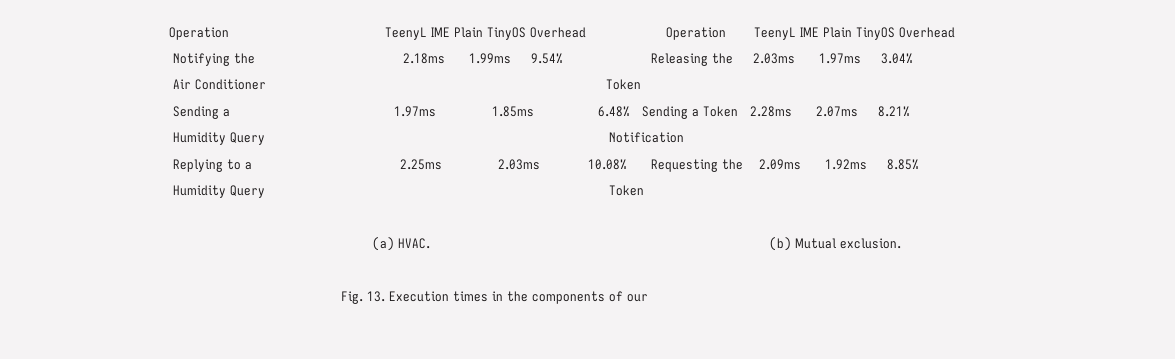Operation                                       TeenyL IME Plain TinyOS Overhead                    Operation       TeenyL IME Plain TinyOS Overhead
 Notifying the                                     2.18ms      1.99ms     9.54%                      Releasing the     2.03ms      1.97ms     3.04%
 Air Conditioner                                                                                     Token
 Sending a                                         1.97ms              1.85ms                6.48%   Sending a Token   2.28ms      2.07ms     8.21%
 Humidity Query                                                                                      Notification
 Replying to a                                     2.25ms              2.03ms            10.08%      Requesting the    2.09ms      1.92ms     8.85%
 Humidity Query                                                                                      Token

                                                   (a) HVAC.                                                                                     (b) Mutual exclusion.

                                           Fig. 13. Execution times in the components of our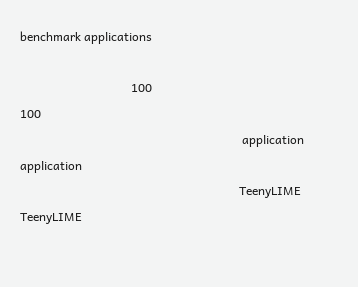benchmark applications

                                     100                                                                                               100
                                                                          application                                                                                          application
                                                                         TeenyLIME                                                                                            TeenyLIME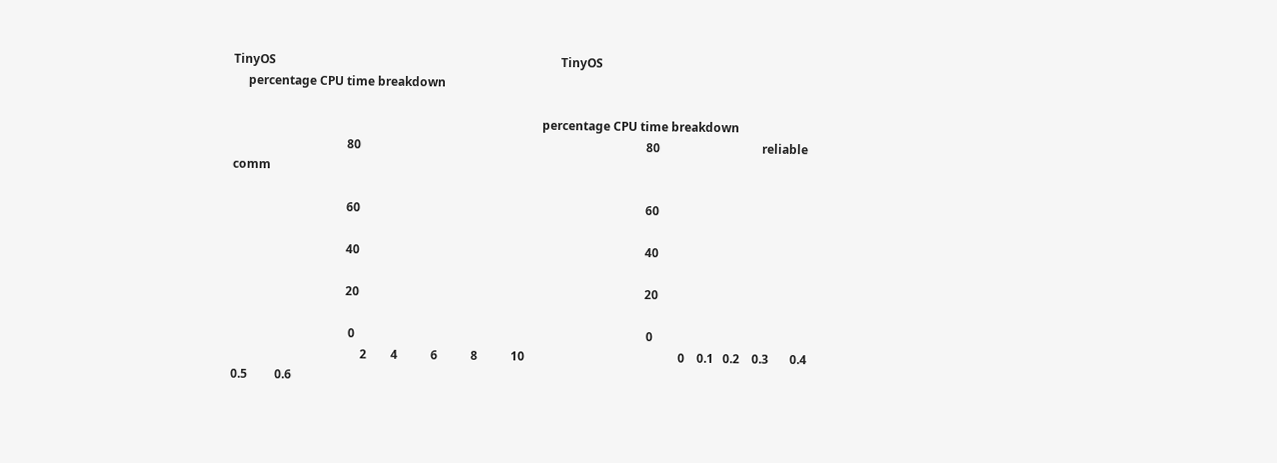TinyOS                                                                                               TinyOS
     percentage CPU time breakdown

                                                                                                       percentage CPU time breakdown
                                      80                                                                                               80                                  reliable comm

                                      60                                                                                               60

                                      40                                                                                               40

                                      20                                                                                               20

                                       0                                                                                                 0
                                           2        4           6           8           10                                                   0    0.1   0.2    0.3       0.4     0.5         0.6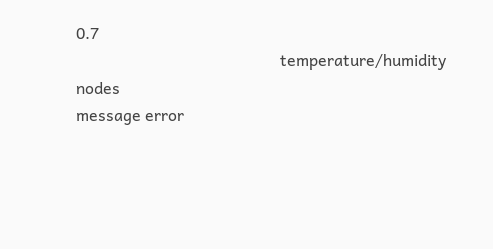0.7
                                                   temperature/humidity nodes                                                                             message error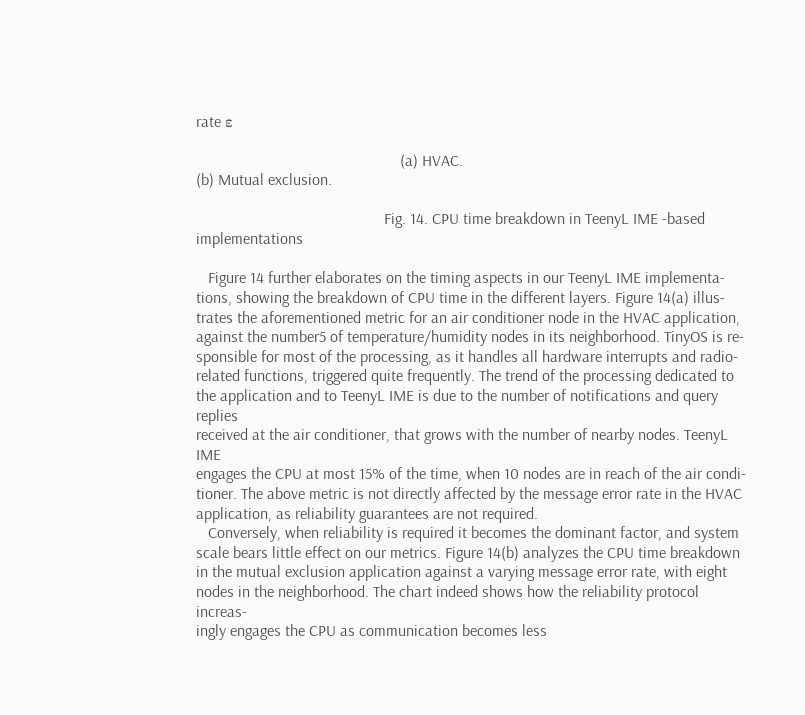rate ε

                                                   (a) HVAC.                                                                                     (b) Mutual exclusion.

                                               Fig. 14. CPU time breakdown in TeenyL IME -based implementations

   Figure 14 further elaborates on the timing aspects in our TeenyL IME implementa-
tions, showing the breakdown of CPU time in the different layers. Figure 14(a) illus-
trates the aforementioned metric for an air conditioner node in the HVAC application,
against the number5 of temperature/humidity nodes in its neighborhood. TinyOS is re-
sponsible for most of the processing, as it handles all hardware interrupts and radio-
related functions, triggered quite frequently. The trend of the processing dedicated to
the application and to TeenyL IME is due to the number of notifications and query replies
received at the air conditioner, that grows with the number of nearby nodes. TeenyL IME
engages the CPU at most 15% of the time, when 10 nodes are in reach of the air condi-
tioner. The above metric is not directly affected by the message error rate in the HVAC
application, as reliability guarantees are not required.
   Conversely, when reliability is required it becomes the dominant factor, and system
scale bears little effect on our metrics. Figure 14(b) analyzes the CPU time breakdown
in the mutual exclusion application against a varying message error rate, with eight
nodes in the neighborhood. The chart indeed shows how the reliability protocol increas-
ingly engages the CPU as communication becomes less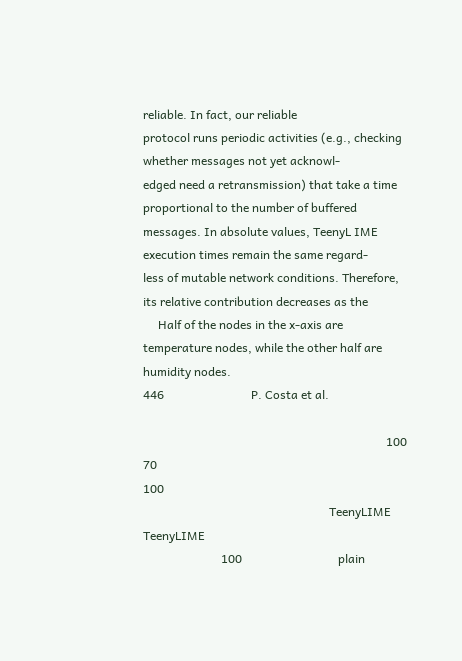reliable. In fact, our reliable
protocol runs periodic activities (e.g., checking whether messages not yet acknowl-
edged need a retransmission) that take a time proportional to the number of buffered
messages. In absolute values, TeenyL IME execution times remain the same regard-
less of mutable network conditions. Therefore, its relative contribution decreases as the
     Half of the nodes in the x-axis are temperature nodes, while the other half are humidity nodes.
446                             P. Costa et al.

                                                                                 100                                                            70                                                                                          100
                                                              TeenyLIME                                                                                                                                           TeenyLIME
                          100                                plain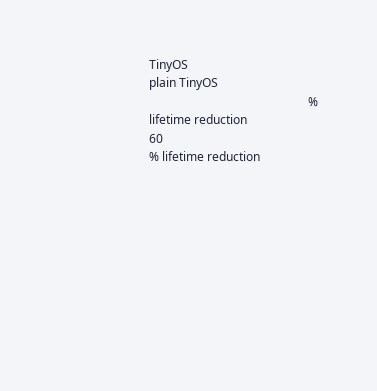TinyOS                                                                                                                                        plain TinyOS
                                                     % lifetime reduction                                                                       60                                                       % lifetime reduction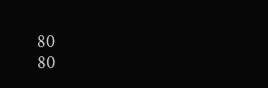80                                                                                                                                                         80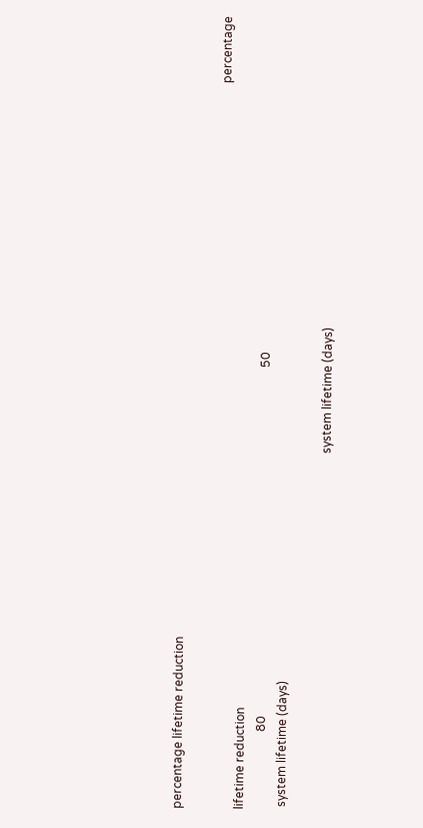percentage lifetime reduction

                                                                                                                                                                                                                                                  percentage lifetime reduction
                          80                                                                                                                    50
 system lifetime (days)

                                                                                                                       system lifetime (days)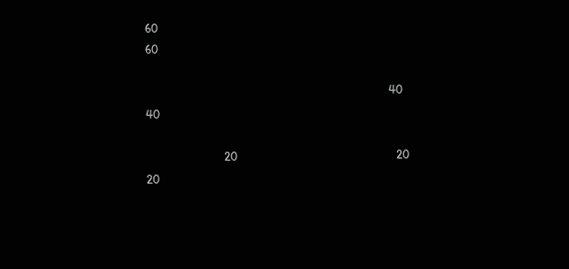60                                                                                                                                                         60

                                                                                 40                                                                                                                                                         40

                          20                                                     20                                                                                                                                                         20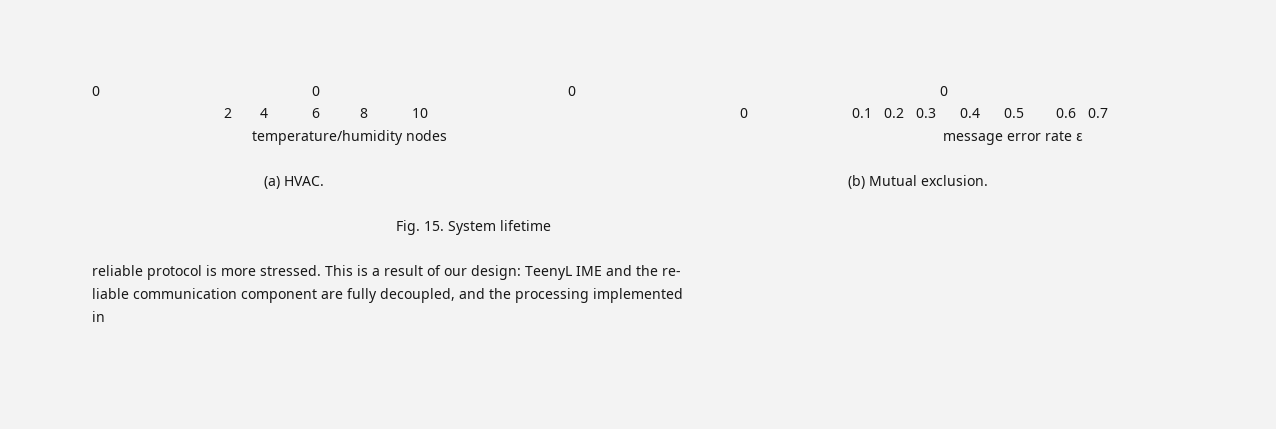0                                                     0                                                              0                                                                                           0
                                 2       4           6          8           10                                                                              0                          0.1   0.2   0.3      0.4      0.5        0.6   0.7
                                        temperature/humidity nodes                                                                                                                            message error rate ε

                                           (a) HVAC.                                                                                                                                   (b) Mutual exclusion.

                                                                            Fig. 15. System lifetime

reliable protocol is more stressed. This is a result of our design: TeenyL IME and the re-
liable communication component are fully decoupled, and the processing implemented
in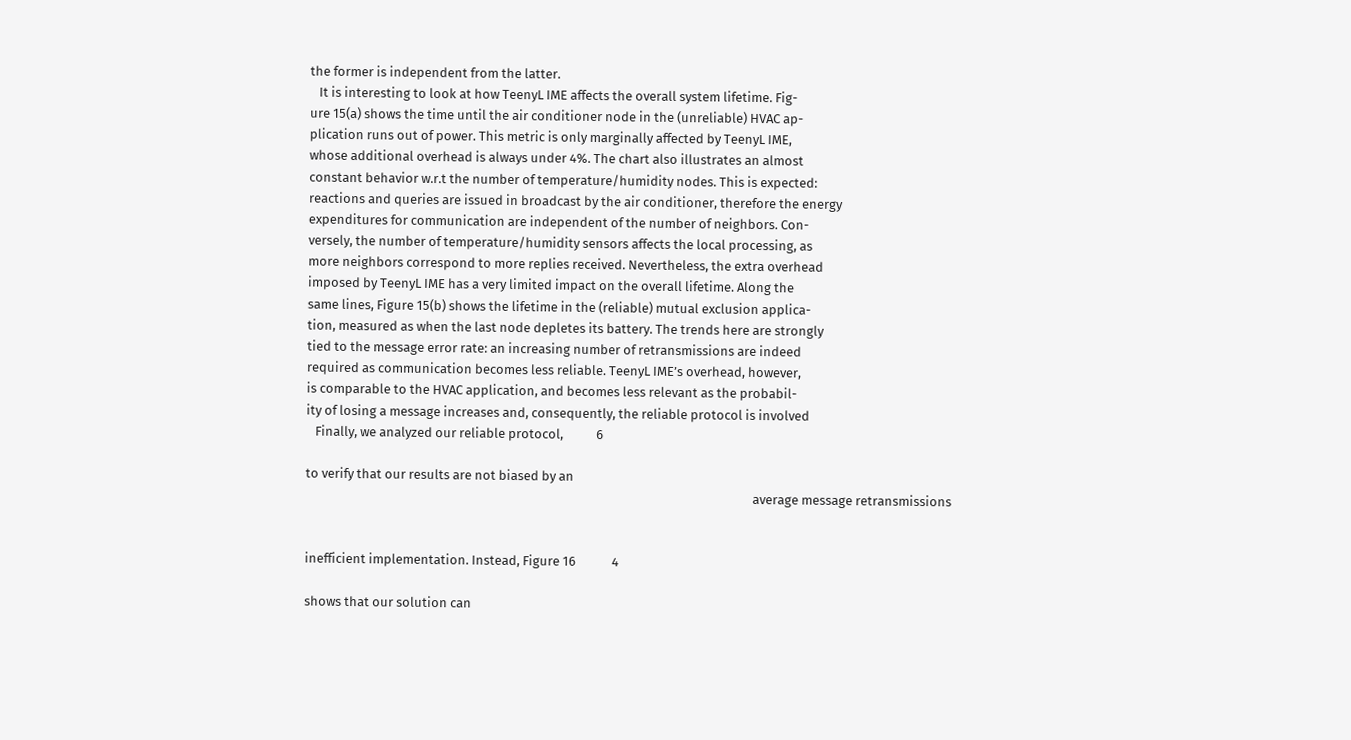the former is independent from the latter.
   It is interesting to look at how TeenyL IME affects the overall system lifetime. Fig-
ure 15(a) shows the time until the air conditioner node in the (unreliable) HVAC ap-
plication runs out of power. This metric is only marginally affected by TeenyL IME,
whose additional overhead is always under 4%. The chart also illustrates an almost
constant behavior w.r.t the number of temperature/humidity nodes. This is expected:
reactions and queries are issued in broadcast by the air conditioner, therefore the energy
expenditures for communication are independent of the number of neighbors. Con-
versely, the number of temperature/humidity sensors affects the local processing, as
more neighbors correspond to more replies received. Nevertheless, the extra overhead
imposed by TeenyL IME has a very limited impact on the overall lifetime. Along the
same lines, Figure 15(b) shows the lifetime in the (reliable) mutual exclusion applica-
tion, measured as when the last node depletes its battery. The trends here are strongly
tied to the message error rate: an increasing number of retransmissions are indeed
required as communication becomes less reliable. TeenyL IME’s overhead, however,
is comparable to the HVAC application, and becomes less relevant as the probabil-
ity of losing a message increases and, consequently, the reliable protocol is involved
   Finally, we analyzed our reliable protocol,           6

to verify that our results are not biased by an
                                                                                                                                                     average message retransmissions


inefficient implementation. Instead, Figure 16            4

shows that our solution can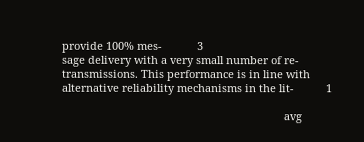provide 100% mes-            3
sage delivery with a very small number of re-
transmissions. This performance is in line with
alternative reliability mechanisms in the lit-           1

                                                                          avg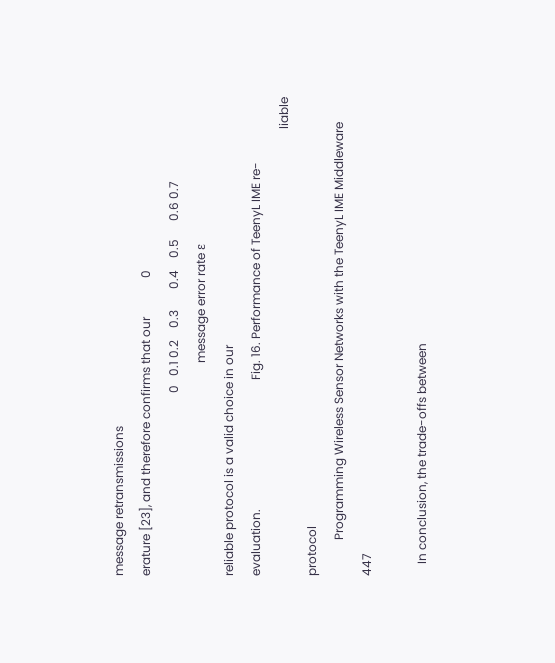message retransmissions
erature [23], and therefore confirms that our             0
                                                             0   0.1 0.2    0.3       0.4    0.5      0.6 0.7
                                                                       message error rate ε
reliable protocol is a valid choice in our
evaluation.                                           Fig. 16. Performance of TeenyL IME re-
                                                                                                                                                     liable protocol
            Programming Wireless Sensor Networks with the TeenyL IME Middleware        447

    In conclusion, the trade-offs between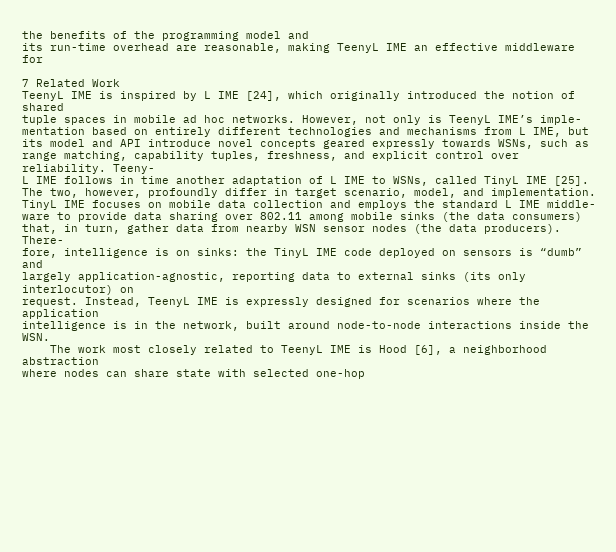the benefits of the programming model and
its run-time overhead are reasonable, making TeenyL IME an effective middleware for

7 Related Work
TeenyL IME is inspired by L IME [24], which originally introduced the notion of shared
tuple spaces in mobile ad hoc networks. However, not only is TeenyL IME’s imple-
mentation based on entirely different technologies and mechanisms from L IME, but
its model and API introduce novel concepts geared expressly towards WSNs, such as
range matching, capability tuples, freshness, and explicit control over reliability. Teeny-
L IME follows in time another adaptation of L IME to WSNs, called TinyL IME [25].
The two, however, profoundly differ in target scenario, model, and implementation.
TinyL IME focuses on mobile data collection and employs the standard L IME middle-
ware to provide data sharing over 802.11 among mobile sinks (the data consumers)
that, in turn, gather data from nearby WSN sensor nodes (the data producers). There-
fore, intelligence is on sinks: the TinyL IME code deployed on sensors is “dumb” and
largely application-agnostic, reporting data to external sinks (its only interlocutor) on
request. Instead, TeenyL IME is expressly designed for scenarios where the application
intelligence is in the network, built around node-to-node interactions inside the WSN.
    The work most closely related to TeenyL IME is Hood [6], a neighborhood abstraction
where nodes can share state with selected one-hop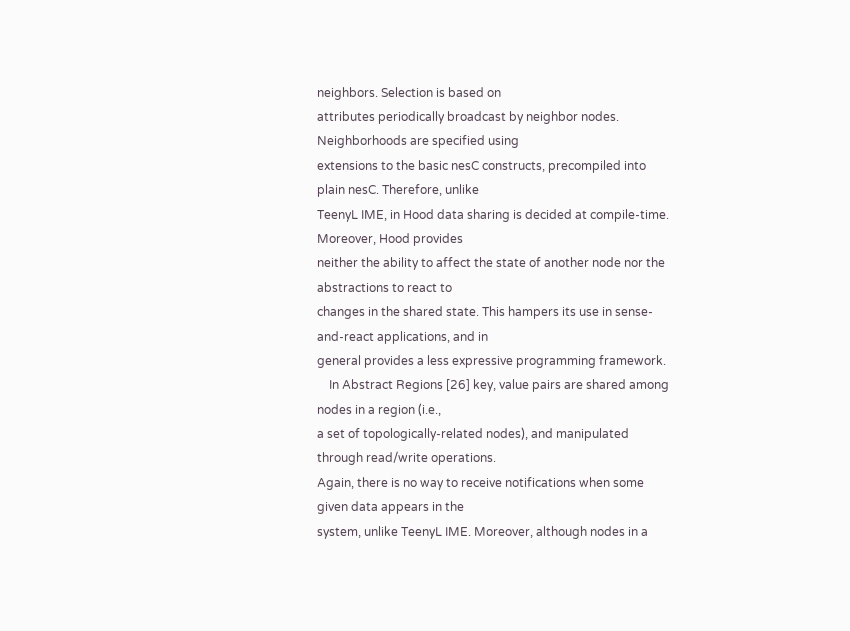neighbors. Selection is based on
attributes periodically broadcast by neighbor nodes. Neighborhoods are specified using
extensions to the basic nesC constructs, precompiled into plain nesC. Therefore, unlike
TeenyL IME, in Hood data sharing is decided at compile-time. Moreover, Hood provides
neither the ability to affect the state of another node nor the abstractions to react to
changes in the shared state. This hampers its use in sense-and-react applications, and in
general provides a less expressive programming framework.
    In Abstract Regions [26] key, value pairs are shared among nodes in a region (i.e.,
a set of topologically-related nodes), and manipulated through read/write operations.
Again, there is no way to receive notifications when some given data appears in the
system, unlike TeenyL IME. Moreover, although nodes in a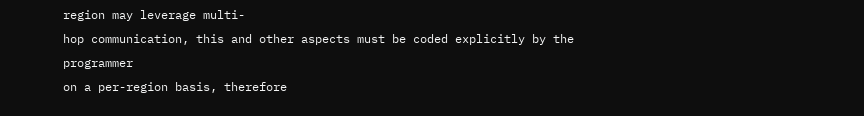region may leverage multi-
hop communication, this and other aspects must be coded explicitly by the programmer
on a per-region basis, therefore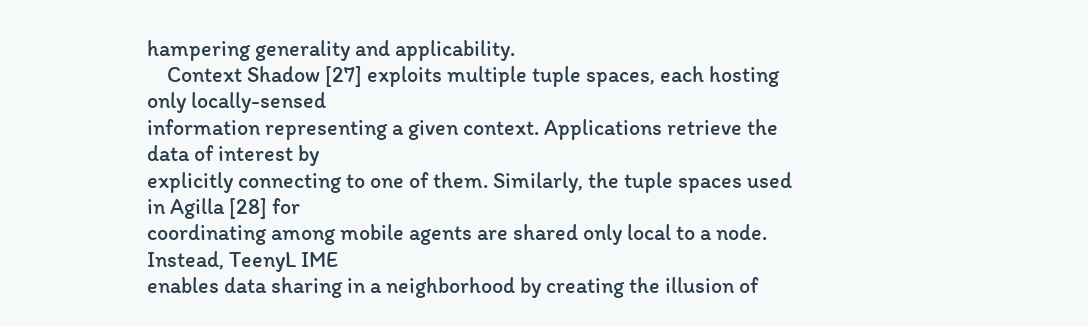hampering generality and applicability.
    Context Shadow [27] exploits multiple tuple spaces, each hosting only locally-sensed
information representing a given context. Applications retrieve the data of interest by
explicitly connecting to one of them. Similarly, the tuple spaces used in Agilla [28] for
coordinating among mobile agents are shared only local to a node. Instead, TeenyL IME
enables data sharing in a neighborhood by creating the illusion of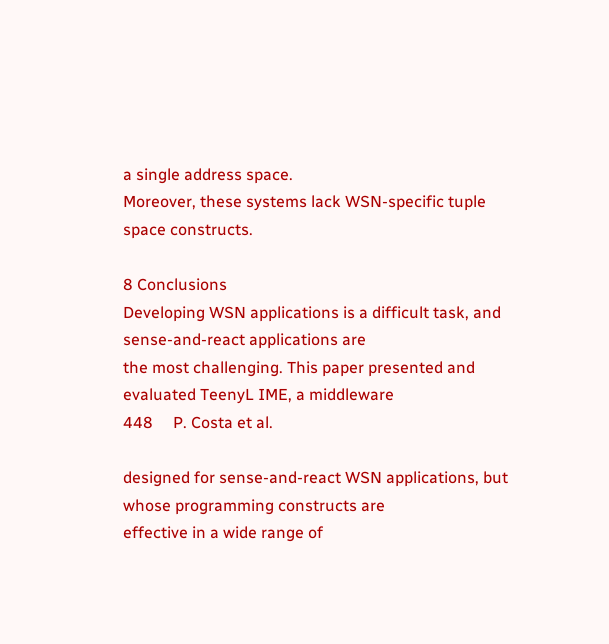a single address space.
Moreover, these systems lack WSN-specific tuple space constructs.

8 Conclusions
Developing WSN applications is a difficult task, and sense-and-react applications are
the most challenging. This paper presented and evaluated TeenyL IME, a middleware
448     P. Costa et al.

designed for sense-and-react WSN applications, but whose programming constructs are
effective in a wide range of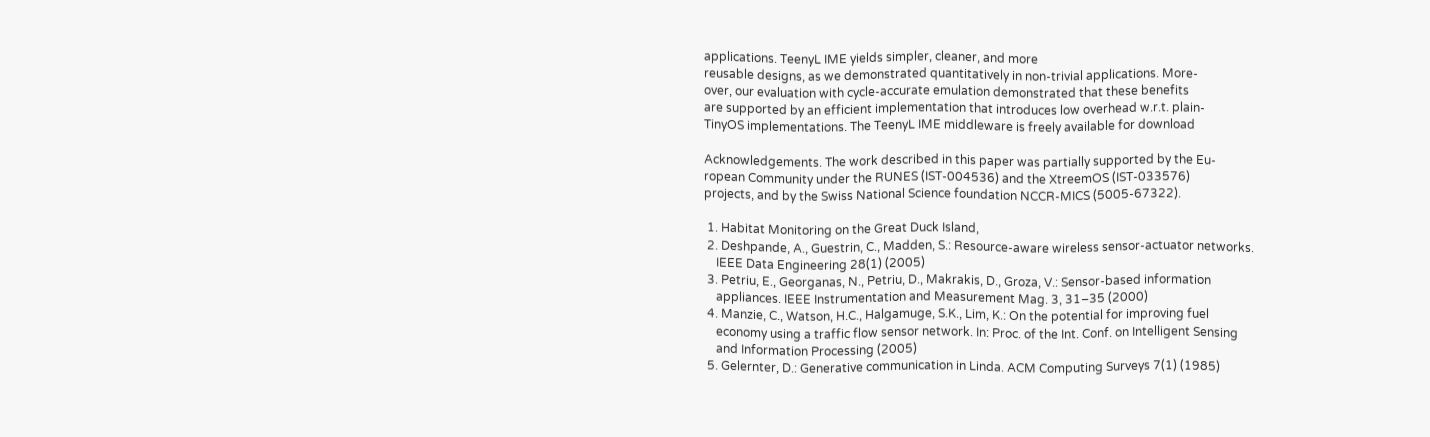applications. TeenyL IME yields simpler, cleaner, and more
reusable designs, as we demonstrated quantitatively in non-trivial applications. More-
over, our evaluation with cycle-accurate emulation demonstrated that these benefits
are supported by an efficient implementation that introduces low overhead w.r.t. plain-
TinyOS implementations. The TeenyL IME middleware is freely available for download

Acknowledgements. The work described in this paper was partially supported by the Eu-
ropean Community under the RUNES (IST-004536) and the XtreemOS (IST-033576)
projects, and by the Swiss National Science foundation NCCR-MICS (5005-67322).

 1. Habitat Monitoring on the Great Duck Island,
 2. Deshpande, A., Guestrin, C., Madden, S.: Resource-aware wireless sensor-actuator networks.
    IEEE Data Engineering 28(1) (2005)
 3. Petriu, E., Georganas, N., Petriu, D., Makrakis, D., Groza, V.: Sensor-based information
    appliances. IEEE Instrumentation and Measurement Mag. 3, 31–35 (2000)
 4. Manzie, C., Watson, H.C., Halgamuge, S.K., Lim, K.: On the potential for improving fuel
    economy using a traffic flow sensor network. In: Proc. of the Int. Conf. on Intelligent Sensing
    and Information Processing (2005)
 5. Gelernter, D.: Generative communication in Linda. ACM Computing Surveys 7(1) (1985)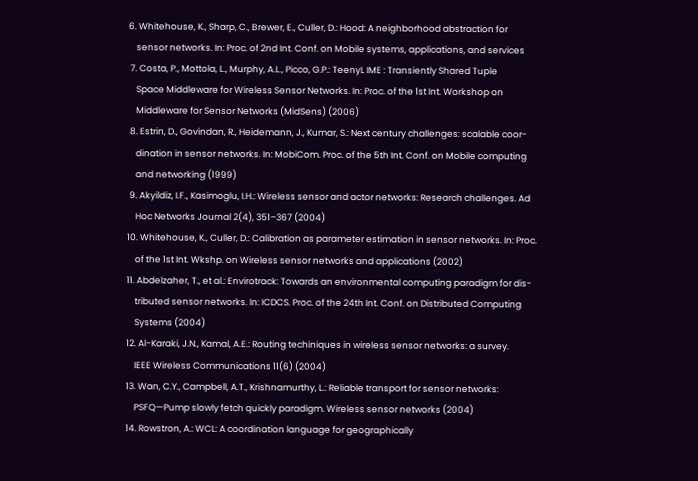6. Whitehouse, K., Sharp, C., Brewer, E., Culler, D.: Hood: A neighborhood abstraction for
    sensor networks. In: Proc. of 2nd Int. Conf. on Mobile systems, applications, and services
 7. Costa, P., Mottola, L., Murphy, A.L., Picco, G.P.: TeenyL IME : Transiently Shared Tuple
    Space Middleware for Wireless Sensor Networks. In: Proc. of the 1st Int. Workshop on
    Middleware for Sensor Networks (MidSens) (2006)
 8. Estrin, D., Govindan, R., Heidemann, J., Kumar, S.: Next century challenges: scalable coor-
    dination in sensor networks. In: MobiCom. Proc. of the 5th Int. Conf. on Mobile computing
    and networking (1999)
 9. Akyildiz, I.F., Kasimoglu, I.H.: Wireless sensor and actor networks: Research challenges. Ad
    Hoc Networks Journal 2(4), 351–367 (2004)
10. Whitehouse, K., Culler, D.: Calibration as parameter estimation in sensor networks. In: Proc.
    of the 1st Int. Wkshp. on Wireless sensor networks and applications (2002)
11. Abdelzaher, T., et al.: Envirotrack: Towards an environmental computing paradigm for dis-
    tributed sensor networks. In: ICDCS. Proc. of the 24th Int. Conf. on Distributed Computing
    Systems (2004)
12. Al-Karaki, J.N., Kamal, A.E.: Routing techiniques in wireless sensor networks: a survey.
    IEEE Wireless Communications 11(6) (2004)
13. Wan, C.Y., Campbell, A.T., Krishnamurthy, L.: Reliable transport for sensor networks:
    PSFQ—Pump slowly fetch quickly paradigm. Wireless sensor networks (2004)
14. Rowstron, A.: WCL: A coordination language for geographically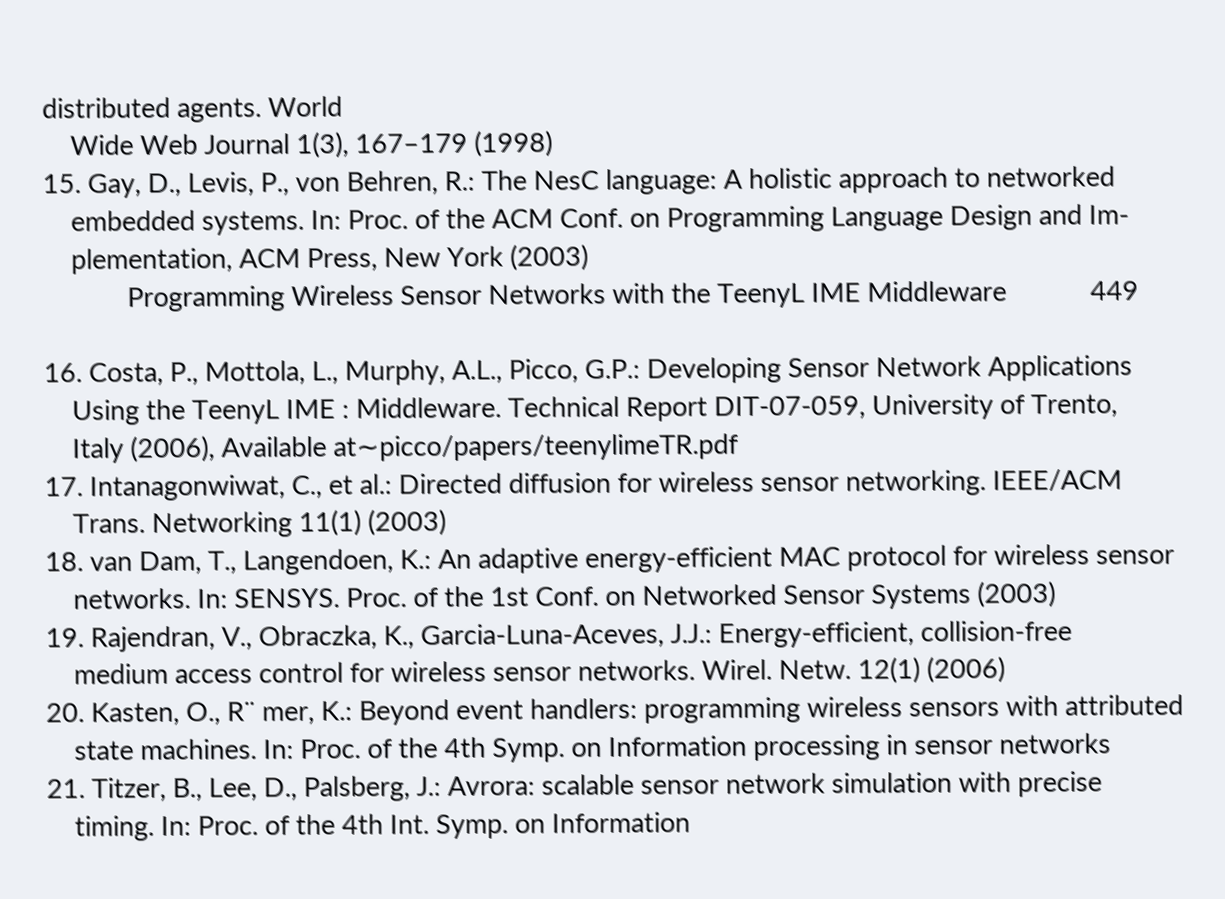distributed agents. World
    Wide Web Journal 1(3), 167–179 (1998)
15. Gay, D., Levis, P., von Behren, R.: The NesC language: A holistic approach to networked
    embedded systems. In: Proc. of the ACM Conf. on Programming Language Design and Im-
    plementation, ACM Press, New York (2003)
            Programming Wireless Sensor Networks with the TeenyL IME Middleware            449

16. Costa, P., Mottola, L., Murphy, A.L., Picco, G.P.: Developing Sensor Network Applications
    Using the TeenyL IME : Middleware. Technical Report DIT-07-059, University of Trento,
    Italy (2006), Available at∼picco/papers/teenylimeTR.pdf
17. Intanagonwiwat, C., et al.: Directed diffusion for wireless sensor networking. IEEE/ACM
    Trans. Networking 11(1) (2003)
18. van Dam, T., Langendoen, K.: An adaptive energy-efficient MAC protocol for wireless sensor
    networks. In: SENSYS. Proc. of the 1st Conf. on Networked Sensor Systems (2003)
19. Rajendran, V., Obraczka, K., Garcia-Luna-Aceves, J.J.: Energy-efficient, collision-free
    medium access control for wireless sensor networks. Wirel. Netw. 12(1) (2006)
20. Kasten, O., R¨ mer, K.: Beyond event handlers: programming wireless sensors with attributed
    state machines. In: Proc. of the 4th Symp. on Information processing in sensor networks
21. Titzer, B., Lee, D., Palsberg, J.: Avrora: scalable sensor network simulation with precise
    timing. In: Proc. of the 4th Int. Symp. on Information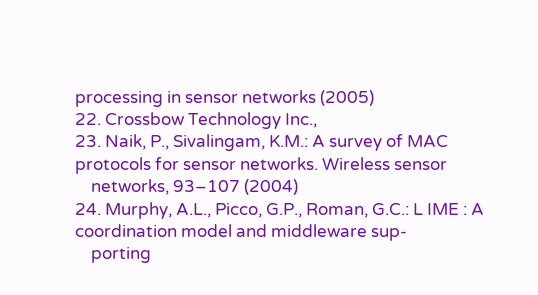processing in sensor networks (2005)
22. Crossbow Technology Inc.,
23. Naik, P., Sivalingam, K.M.: A survey of MAC protocols for sensor networks. Wireless sensor
    networks, 93–107 (2004)
24. Murphy, A.L., Picco, G.P., Roman, G.C.: L IME : A coordination model and middleware sup-
    porting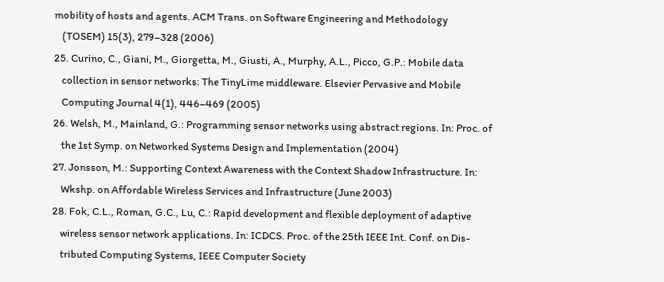mobility of hosts and agents. ACM Trans. on Software Engineering and Methodology
    (TOSEM) 15(3), 279–328 (2006)
25. Curino, C., Giani, M., Giorgetta, M., Giusti, A., Murphy, A.L., Picco, G.P.: Mobile data
    collection in sensor networks: The TinyLime middleware. Elsevier Pervasive and Mobile
    Computing Journal 4(1), 446–469 (2005)
26. Welsh, M., Mainland, G.: Programming sensor networks using abstract regions. In: Proc. of
    the 1st Symp. on Networked Systems Design and Implementation (2004)
27. Jonsson, M.: Supporting Context Awareness with the Context Shadow Infrastructure. In:
    Wkshp. on Affordable Wireless Services and Infrastructure (June 2003)
28. Fok, C.L., Roman, G.C., Lu, C.: Rapid development and flexible deployment of adaptive
    wireless sensor network applications. In: ICDCS. Proc. of the 25th IEEE Int. Conf. on Dis-
    tributed Computing Systems, IEEE Computer Society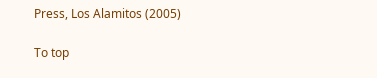Press, Los Alamitos (2005)

To top